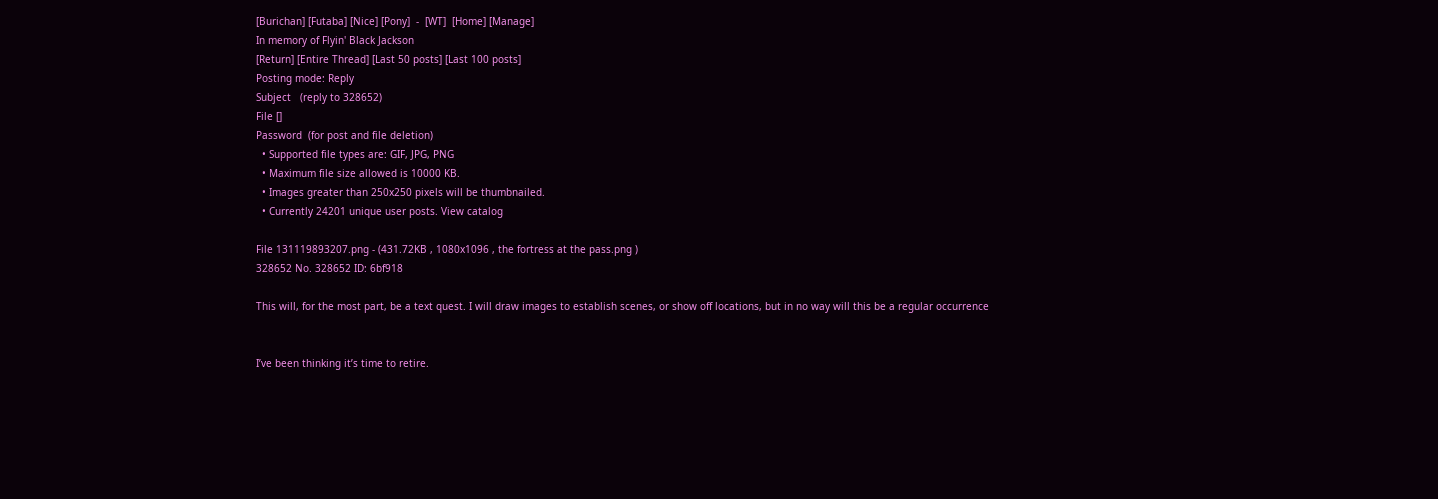[Burichan] [Futaba] [Nice] [Pony]  -  [WT]  [Home] [Manage]
In memory of Flyin' Black Jackson
[Return] [Entire Thread] [Last 50 posts] [Last 100 posts]
Posting mode: Reply
Subject   (reply to 328652)
File []
Password  (for post and file deletion)
  • Supported file types are: GIF, JPG, PNG
  • Maximum file size allowed is 10000 KB.
  • Images greater than 250x250 pixels will be thumbnailed.
  • Currently 24201 unique user posts. View catalog

File 131119893207.png - (431.72KB , 1080x1096 , the fortress at the pass.png )
328652 No. 328652 ID: 6bf918

This will, for the most part, be a text quest. I will draw images to establish scenes, or show off locations, but in no way will this be a regular occurrence


I’ve been thinking it’s time to retire.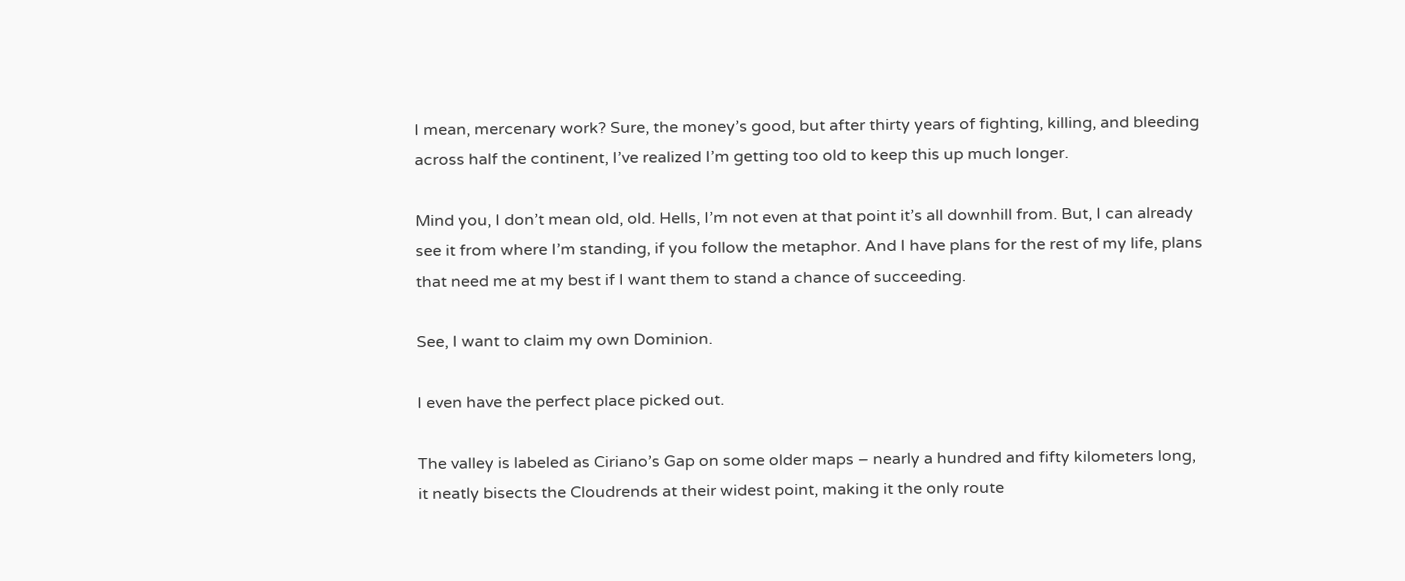I mean, mercenary work? Sure, the money’s good, but after thirty years of fighting, killing, and bleeding across half the continent, I’ve realized I’m getting too old to keep this up much longer.

Mind you, I don’t mean old, old. Hells, I’m not even at that point it’s all downhill from. But, I can already see it from where I’m standing, if you follow the metaphor. And I have plans for the rest of my life, plans that need me at my best if I want them to stand a chance of succeeding.

See, I want to claim my own Dominion.

I even have the perfect place picked out.

The valley is labeled as Ciriano’s Gap on some older maps – nearly a hundred and fifty kilometers long, it neatly bisects the Cloudrends at their widest point, making it the only route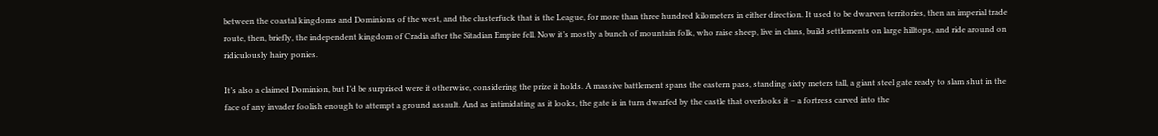between the coastal kingdoms and Dominions of the west, and the clusterfuck that is the League, for more than three hundred kilometers in either direction. It used to be dwarven territories, then an imperial trade route, then, briefly, the independent kingdom of Cradia after the Sitadian Empire fell. Now it’s mostly a bunch of mountain folk, who raise sheep, live in clans, build settlements on large hilltops, and ride around on ridiculously hairy ponies.

It’s also a claimed Dominion, but I’d be surprised were it otherwise, considering the prize it holds. A massive battlement spans the eastern pass, standing sixty meters tall, a giant steel gate ready to slam shut in the face of any invader foolish enough to attempt a ground assault. And as intimidating as it looks, the gate is in turn dwarfed by the castle that overlooks it – a fortress carved into the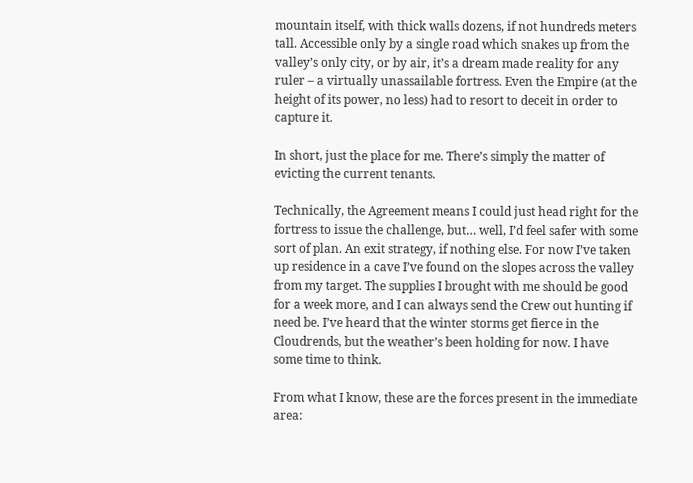mountain itself, with thick walls dozens, if not hundreds meters tall. Accessible only by a single road which snakes up from the valley’s only city, or by air, it’s a dream made reality for any ruler – a virtually unassailable fortress. Even the Empire (at the height of its power, no less) had to resort to deceit in order to capture it.

In short, just the place for me. There’s simply the matter of evicting the current tenants.

Technically, the Agreement means I could just head right for the fortress to issue the challenge, but… well, I’d feel safer with some sort of plan. An exit strategy, if nothing else. For now I’ve taken up residence in a cave I’ve found on the slopes across the valley from my target. The supplies I brought with me should be good for a week more, and I can always send the Crew out hunting if need be. I’ve heard that the winter storms get fierce in the Cloudrends, but the weather’s been holding for now. I have some time to think.

From what I know, these are the forces present in the immediate area: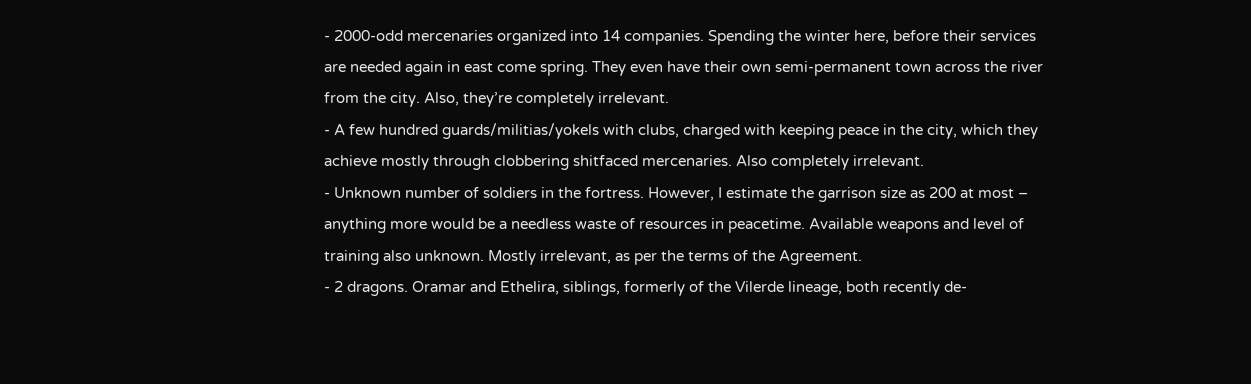- 2000-odd mercenaries organized into 14 companies. Spending the winter here, before their services are needed again in east come spring. They even have their own semi-permanent town across the river from the city. Also, they’re completely irrelevant.
- A few hundred guards/militias/yokels with clubs, charged with keeping peace in the city, which they achieve mostly through clobbering shitfaced mercenaries. Also completely irrelevant.
- Unknown number of soldiers in the fortress. However, I estimate the garrison size as 200 at most – anything more would be a needless waste of resources in peacetime. Available weapons and level of training also unknown. Mostly irrelevant, as per the terms of the Agreement.
- 2 dragons. Oramar and Ethelira, siblings, formerly of the Vilerde lineage, both recently de-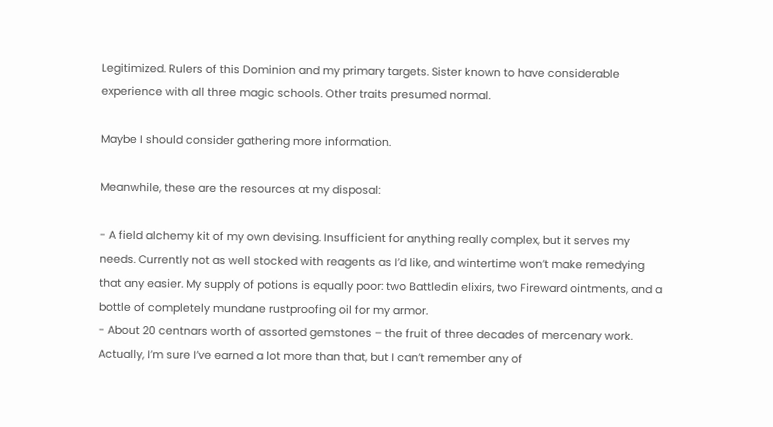Legitimized. Rulers of this Dominion and my primary targets. Sister known to have considerable experience with all three magic schools. Other traits presumed normal.

Maybe I should consider gathering more information.

Meanwhile, these are the resources at my disposal:

- A field alchemy kit of my own devising. Insufficient for anything really complex, but it serves my needs. Currently not as well stocked with reagents as I’d like, and wintertime won’t make remedying that any easier. My supply of potions is equally poor: two Battledin elixirs, two Fireward ointments, and a bottle of completely mundane rustproofing oil for my armor.
- About 20 centnars worth of assorted gemstones – the fruit of three decades of mercenary work. Actually, I’m sure I’ve earned a lot more than that, but I can’t remember any of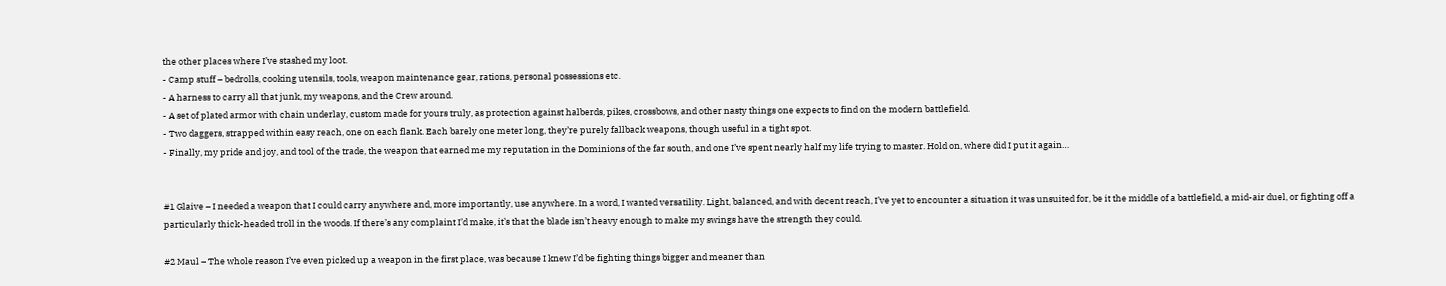the other places where I’ve stashed my loot.
- Camp stuff – bedrolls, cooking utensils, tools, weapon maintenance gear, rations, personal possessions etc.
- A harness to carry all that junk, my weapons, and the Crew around.
- A set of plated armor with chain underlay, custom made for yours truly, as protection against halberds, pikes, crossbows, and other nasty things one expects to find on the modern battlefield.
- Two daggers, strapped within easy reach, one on each flank. Each barely one meter long, they’re purely fallback weapons, though useful in a tight spot.
- Finally, my pride and joy, and tool of the trade, the weapon that earned me my reputation in the Dominions of the far south, and one I’ve spent nearly half my life trying to master. Hold on, where did I put it again…


#1 Glaive – I needed a weapon that I could carry anywhere and, more importantly, use anywhere. In a word, I wanted versatility. Light, balanced, and with decent reach, I’ve yet to encounter a situation it was unsuited for, be it the middle of a battlefield, a mid-air duel, or fighting off a particularly thick-headed troll in the woods. If there’s any complaint I’d make, it’s that the blade isn’t heavy enough to make my swings have the strength they could.

#2 Maul – The whole reason I’ve even picked up a weapon in the first place, was because I knew I’d be fighting things bigger and meaner than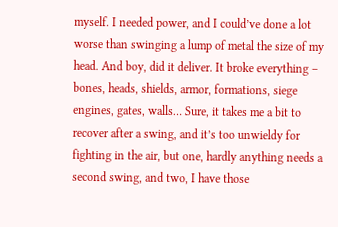myself. I needed power, and I could’ve done a lot worse than swinging a lump of metal the size of my head. And boy, did it deliver. It broke everything – bones, heads, shields, armor, formations, siege engines, gates, walls… Sure, it takes me a bit to recover after a swing, and it’s too unwieldy for fighting in the air, but one, hardly anything needs a second swing, and two, I have those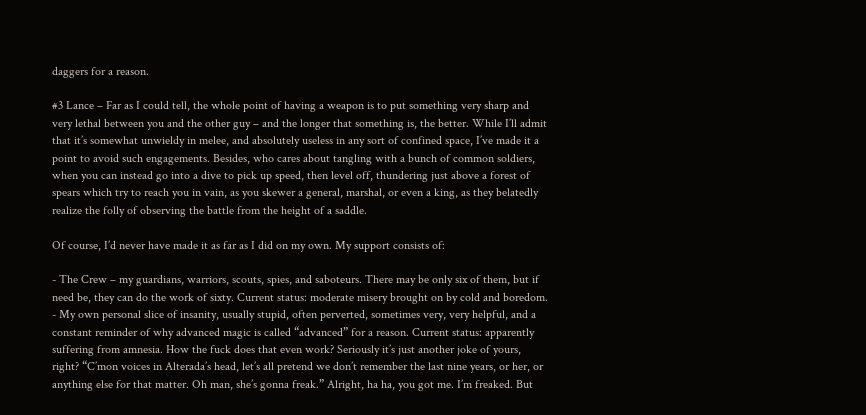daggers for a reason.

#3 Lance – Far as I could tell, the whole point of having a weapon is to put something very sharp and very lethal between you and the other guy – and the longer that something is, the better. While I’ll admit that it’s somewhat unwieldy in melee, and absolutely useless in any sort of confined space, I’ve made it a point to avoid such engagements. Besides, who cares about tangling with a bunch of common soldiers, when you can instead go into a dive to pick up speed, then level off, thundering just above a forest of spears which try to reach you in vain, as you skewer a general, marshal, or even a king, as they belatedly realize the folly of observing the battle from the height of a saddle.

Of course, I’d never have made it as far as I did on my own. My support consists of:

- The Crew – my guardians, warriors, scouts, spies, and saboteurs. There may be only six of them, but if need be, they can do the work of sixty. Current status: moderate misery brought on by cold and boredom.
- My own personal slice of insanity, usually stupid, often perverted, sometimes very, very helpful, and a constant reminder of why advanced magic is called “advanced” for a reason. Current status: apparently suffering from amnesia. How the fuck does that even work? Seriously it’s just another joke of yours, right? “C’mon voices in Alterada’s head, let’s all pretend we don’t remember the last nine years, or her, or anything else for that matter. Oh man, she’s gonna freak.” Alright, ha ha, you got me. I’m freaked. But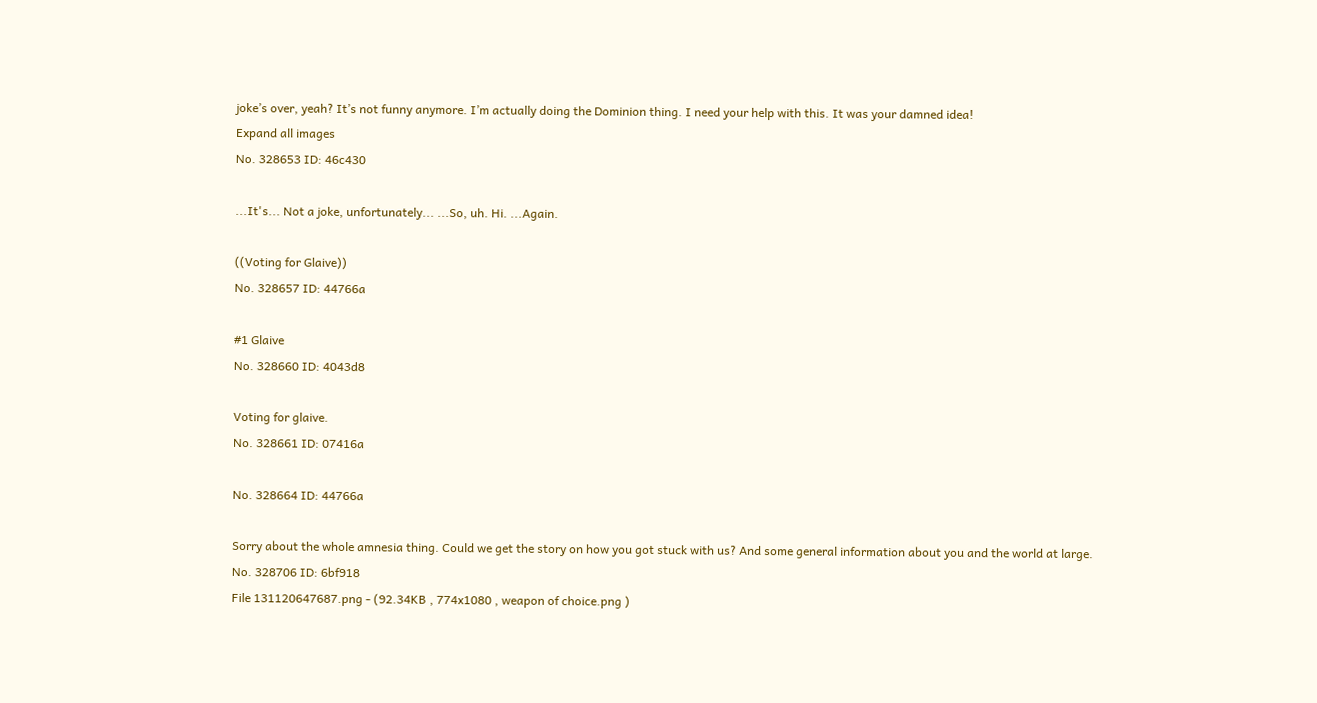joke’s over, yeah? It’s not funny anymore. I’m actually doing the Dominion thing. I need your help with this. It was your damned idea!
Expand all images
No. 328653 ID: 46c430

...It's... Not a joke, unfortunately... ...So, uh. Hi. ...Again.

((Voting for Glaive))
No. 328657 ID: 44766a

#1 Glaive
No. 328660 ID: 4043d8

Voting for glaive.
No. 328661 ID: 07416a

No. 328664 ID: 44766a

Sorry about the whole amnesia thing. Could we get the story on how you got stuck with us? And some general information about you and the world at large.
No. 328706 ID: 6bf918
File 131120647687.png - (92.34KB , 774x1080 , weapon of choice.png )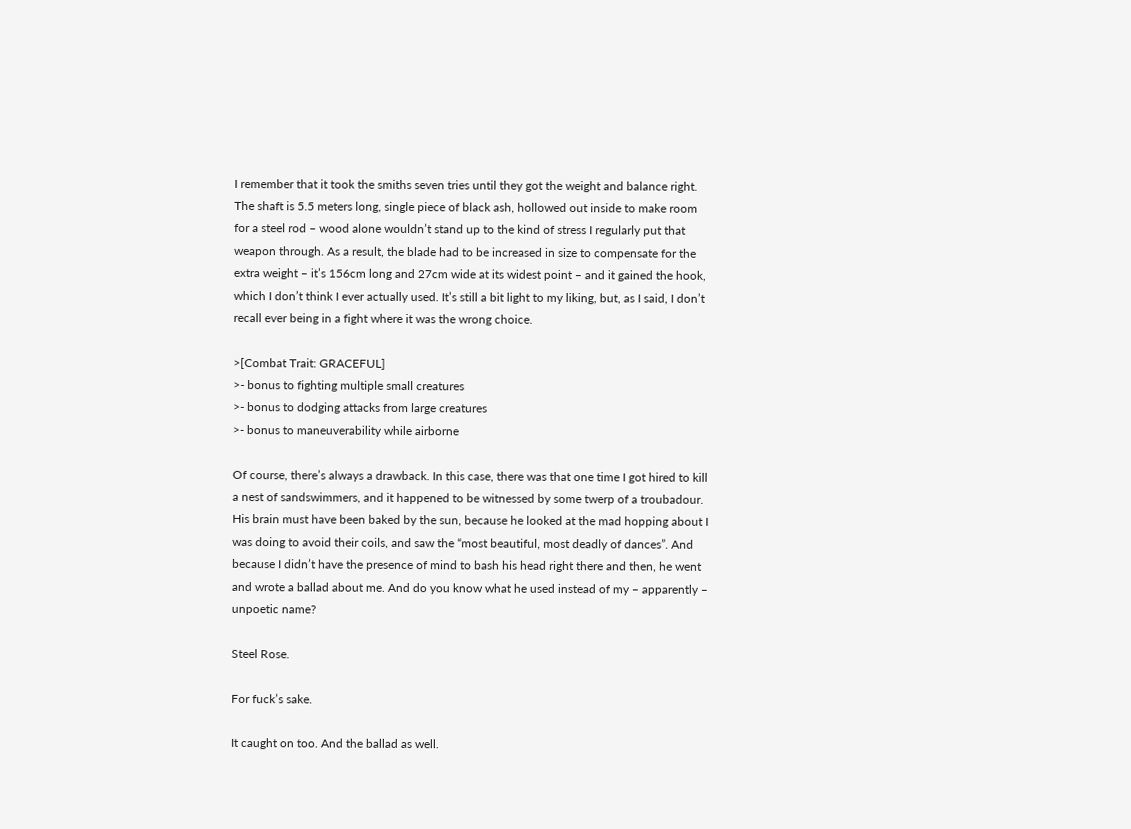I remember that it took the smiths seven tries until they got the weight and balance right. The shaft is 5.5 meters long, single piece of black ash, hollowed out inside to make room for a steel rod – wood alone wouldn’t stand up to the kind of stress I regularly put that weapon through. As a result, the blade had to be increased in size to compensate for the extra weight – it’s 156cm long and 27cm wide at its widest point – and it gained the hook, which I don’t think I ever actually used. It’s still a bit light to my liking, but, as I said, I don’t recall ever being in a fight where it was the wrong choice.

>[Combat Trait: GRACEFUL]
>- bonus to fighting multiple small creatures
>- bonus to dodging attacks from large creatures
>- bonus to maneuverability while airborne

Of course, there’s always a drawback. In this case, there was that one time I got hired to kill a nest of sandswimmers, and it happened to be witnessed by some twerp of a troubadour. His brain must have been baked by the sun, because he looked at the mad hopping about I was doing to avoid their coils, and saw the “most beautiful, most deadly of dances”. And because I didn’t have the presence of mind to bash his head right there and then, he went and wrote a ballad about me. And do you know what he used instead of my – apparently – unpoetic name?

Steel Rose.

For fuck’s sake.

It caught on too. And the ballad as well.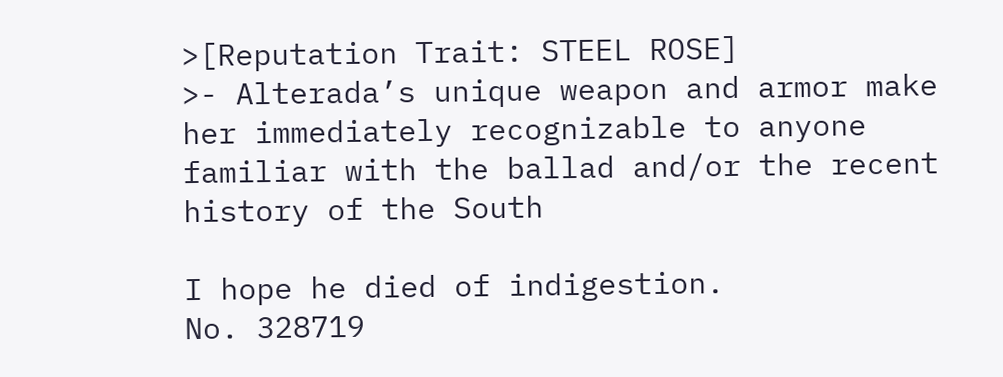>[Reputation Trait: STEEL ROSE]
>- Alterada’s unique weapon and armor make her immediately recognizable to anyone familiar with the ballad and/or the recent history of the South

I hope he died of indigestion.
No. 328719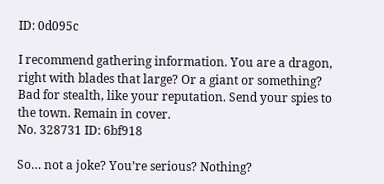ID: 0d095c

I recommend gathering information. You are a dragon, right with blades that large? Or a giant or something? Bad for stealth, like your reputation. Send your spies to the town. Remain in cover.
No. 328731 ID: 6bf918

So… not a joke? You’re serious? Nothing?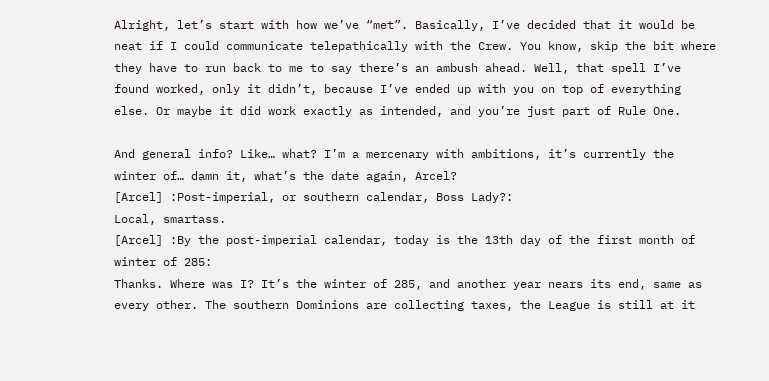Alright, let’s start with how we’ve “met”. Basically, I’ve decided that it would be neat if I could communicate telepathically with the Crew. You know, skip the bit where they have to run back to me to say there’s an ambush ahead. Well, that spell I’ve found worked, only it didn’t, because I’ve ended up with you on top of everything else. Or maybe it did work exactly as intended, and you’re just part of Rule One.

And general info? Like… what? I’m a mercenary with ambitions, it’s currently the winter of… damn it, what’s the date again, Arcel?
[Arcel] :Post-imperial, or southern calendar, Boss Lady?:
Local, smartass.
[Arcel] :By the post-imperial calendar, today is the 13th day of the first month of winter of 285:
Thanks. Where was I? It’s the winter of 285, and another year nears its end, same as every other. The southern Dominions are collecting taxes, the League is still at it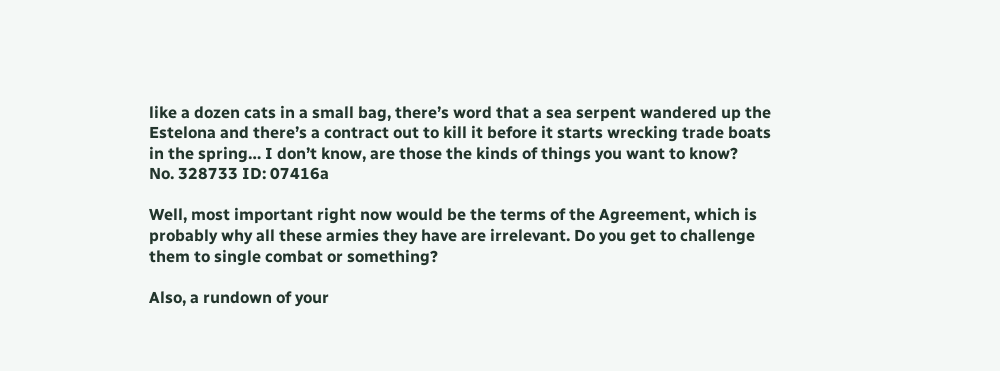like a dozen cats in a small bag, there’s word that a sea serpent wandered up the Estelona and there’s a contract out to kill it before it starts wrecking trade boats in the spring… I don’t know, are those the kinds of things you want to know?
No. 328733 ID: 07416a

Well, most important right now would be the terms of the Agreement, which is probably why all these armies they have are irrelevant. Do you get to challenge them to single combat or something?

Also, a rundown of your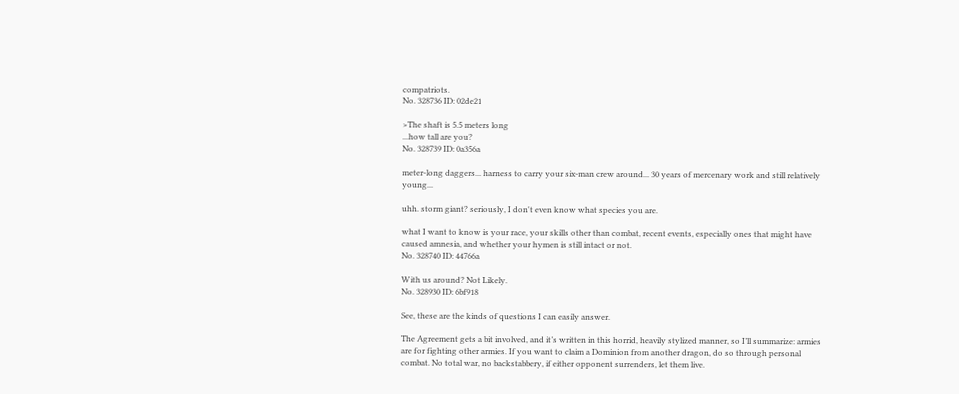compatriots.
No. 328736 ID: 02de21

>The shaft is 5.5 meters long
...how tall are you?
No. 328739 ID: 0a356a

meter-long daggers... harness to carry your six-man crew around... 30 years of mercenary work and still relatively young...

uhh. storm giant? seriously, I don't even know what species you are.

what I want to know is your race, your skills other than combat, recent events, especially ones that might have caused amnesia, and whether your hymen is still intact or not.
No. 328740 ID: 44766a

With us around? Not Likely.
No. 328930 ID: 6bf918

See, these are the kinds of questions I can easily answer.

The Agreement gets a bit involved, and it’s written in this horrid, heavily stylized manner, so I’ll summarize: armies are for fighting other armies. If you want to claim a Dominion from another dragon, do so through personal combat. No total war, no backstabbery, if either opponent surrenders, let them live.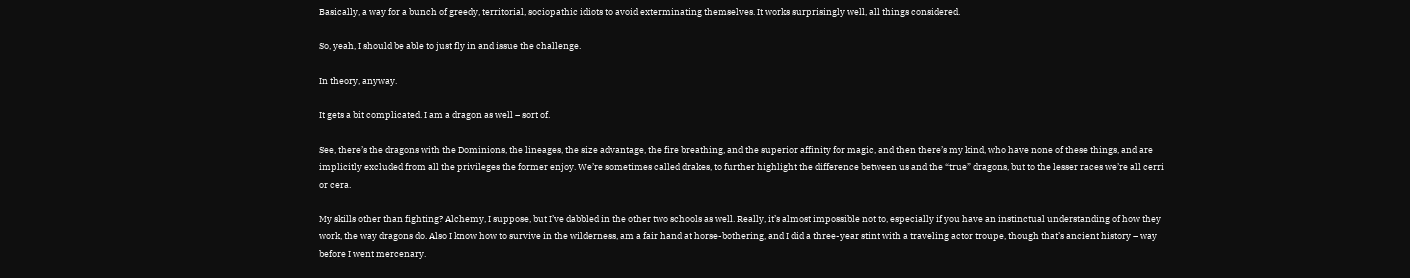Basically, a way for a bunch of greedy, territorial, sociopathic idiots to avoid exterminating themselves. It works surprisingly well, all things considered.

So, yeah, I should be able to just fly in and issue the challenge.

In theory, anyway.

It gets a bit complicated. I am a dragon as well – sort of.

See, there’s the dragons with the Dominions, the lineages, the size advantage, the fire breathing, and the superior affinity for magic, and then there’s my kind, who have none of these things, and are implicitly excluded from all the privileges the former enjoy. We’re sometimes called drakes, to further highlight the difference between us and the “true” dragons, but to the lesser races we’re all cerri or cera.

My skills other than fighting? Alchemy, I suppose, but I’ve dabbled in the other two schools as well. Really, it’s almost impossible not to, especially if you have an instinctual understanding of how they work, the way dragons do. Also I know how to survive in the wilderness, am a fair hand at horse-bothering, and I did a three-year stint with a traveling actor troupe, though that’s ancient history – way before I went mercenary.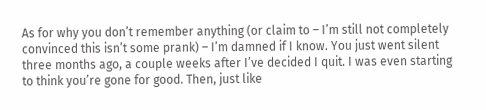As for why you don’t remember anything (or claim to – I’m still not completely convinced this isn’t some prank) – I’m damned if I know. You just went silent three months ago, a couple weeks after I’ve decided I quit. I was even starting to think you’re gone for good. Then, just like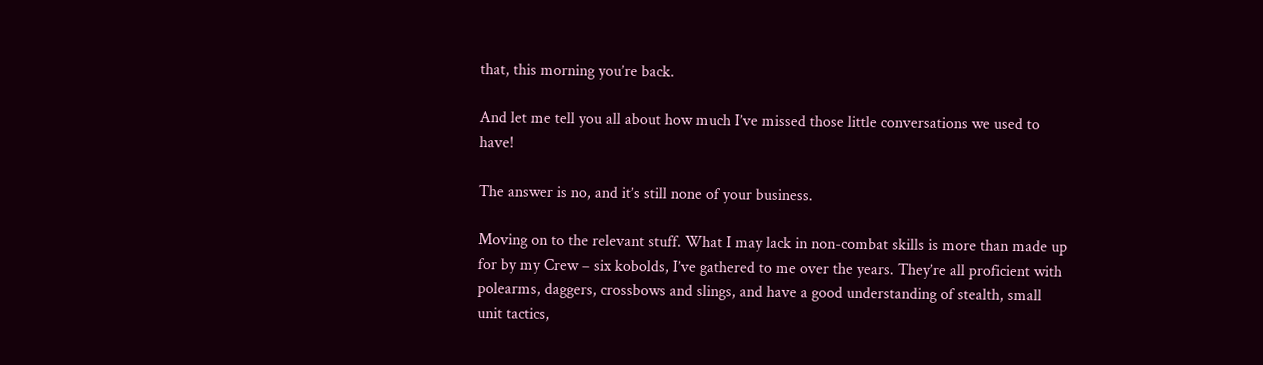that, this morning you’re back.

And let me tell you all about how much I’ve missed those little conversations we used to have!

The answer is no, and it’s still none of your business.

Moving on to the relevant stuff. What I may lack in non-combat skills is more than made up for by my Crew – six kobolds, I’ve gathered to me over the years. They’re all proficient with polearms, daggers, crossbows and slings, and have a good understanding of stealth, small unit tactics,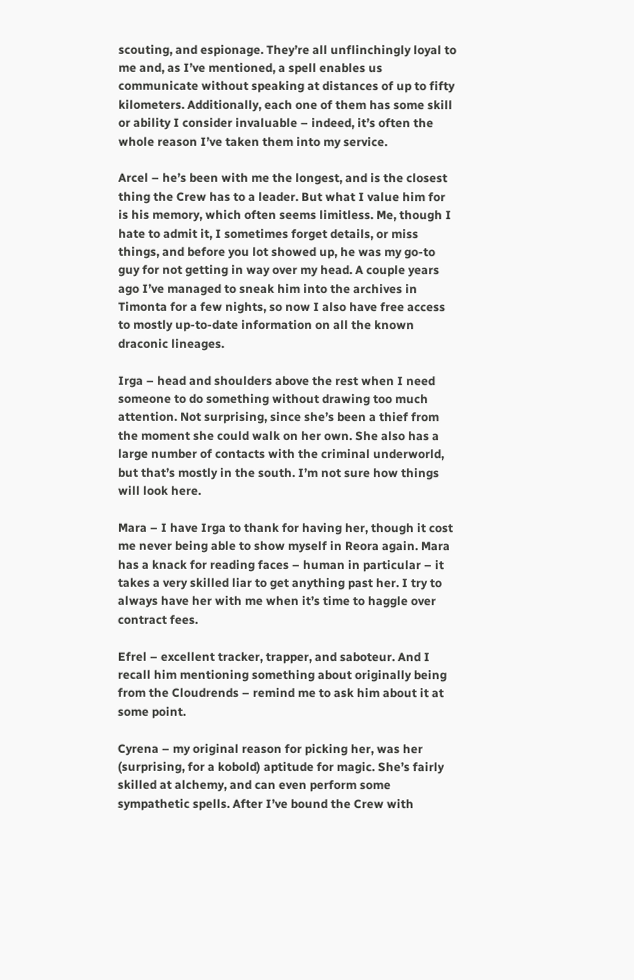scouting, and espionage. They’re all unflinchingly loyal to me and, as I’ve mentioned, a spell enables us communicate without speaking at distances of up to fifty kilometers. Additionally, each one of them has some skill or ability I consider invaluable – indeed, it’s often the whole reason I’ve taken them into my service.

Arcel – he’s been with me the longest, and is the closest thing the Crew has to a leader. But what I value him for is his memory, which often seems limitless. Me, though I hate to admit it, I sometimes forget details, or miss things, and before you lot showed up, he was my go-to guy for not getting in way over my head. A couple years ago I’ve managed to sneak him into the archives in Timonta for a few nights, so now I also have free access to mostly up-to-date information on all the known draconic lineages.

Irga – head and shoulders above the rest when I need someone to do something without drawing too much attention. Not surprising, since she’s been a thief from the moment she could walk on her own. She also has a large number of contacts with the criminal underworld, but that’s mostly in the south. I’m not sure how things will look here.

Mara – I have Irga to thank for having her, though it cost me never being able to show myself in Reora again. Mara has a knack for reading faces – human in particular – it takes a very skilled liar to get anything past her. I try to always have her with me when it’s time to haggle over contract fees.

Efrel – excellent tracker, trapper, and saboteur. And I recall him mentioning something about originally being from the Cloudrends – remind me to ask him about it at some point.

Cyrena – my original reason for picking her, was her (surprising, for a kobold) aptitude for magic. She’s fairly skilled at alchemy, and can even perform some sympathetic spells. After I’ve bound the Crew with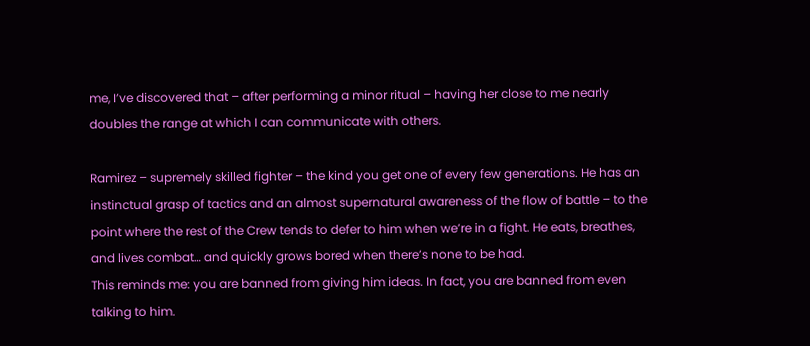me, I’ve discovered that – after performing a minor ritual – having her close to me nearly doubles the range at which I can communicate with others.

Ramirez – supremely skilled fighter – the kind you get one of every few generations. He has an instinctual grasp of tactics and an almost supernatural awareness of the flow of battle – to the point where the rest of the Crew tends to defer to him when we’re in a fight. He eats, breathes, and lives combat… and quickly grows bored when there’s none to be had.
This reminds me: you are banned from giving him ideas. In fact, you are banned from even talking to him.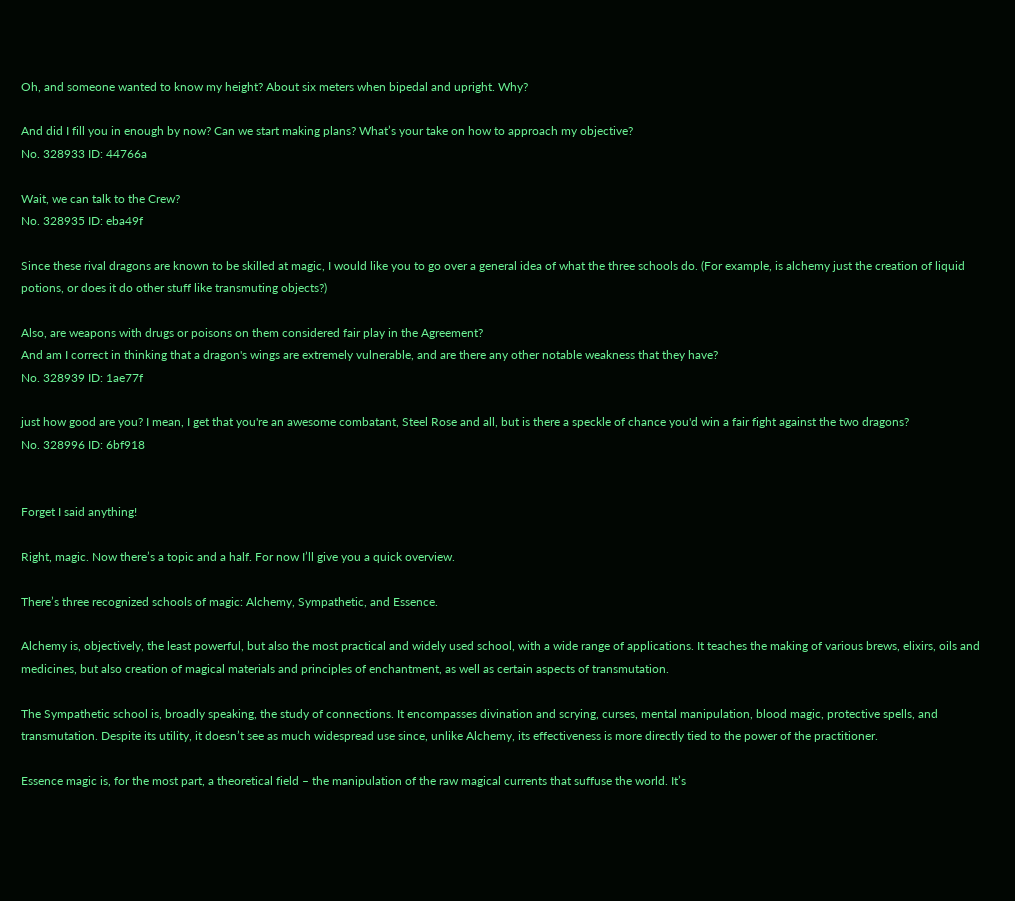Oh, and someone wanted to know my height? About six meters when bipedal and upright. Why?

And did I fill you in enough by now? Can we start making plans? What’s your take on how to approach my objective?
No. 328933 ID: 44766a

Wait, we can talk to the Crew?
No. 328935 ID: eba49f

Since these rival dragons are known to be skilled at magic, I would like you to go over a general idea of what the three schools do. (For example, is alchemy just the creation of liquid potions, or does it do other stuff like transmuting objects?)

Also, are weapons with drugs or poisons on them considered fair play in the Agreement?
And am I correct in thinking that a dragon's wings are extremely vulnerable, and are there any other notable weakness that they have?
No. 328939 ID: 1ae77f

just how good are you? I mean, I get that you're an awesome combatant, Steel Rose and all, but is there a speckle of chance you'd win a fair fight against the two dragons?
No. 328996 ID: 6bf918


Forget I said anything!

Right, magic. Now there’s a topic and a half. For now I’ll give you a quick overview.

There’s three recognized schools of magic: Alchemy, Sympathetic, and Essence.

Alchemy is, objectively, the least powerful, but also the most practical and widely used school, with a wide range of applications. It teaches the making of various brews, elixirs, oils and medicines, but also creation of magical materials and principles of enchantment, as well as certain aspects of transmutation.

The Sympathetic school is, broadly speaking, the study of connections. It encompasses divination and scrying, curses, mental manipulation, blood magic, protective spells, and transmutation. Despite its utility, it doesn’t see as much widespread use since, unlike Alchemy, its effectiveness is more directly tied to the power of the practitioner.

Essence magic is, for the most part, a theoretical field – the manipulation of the raw magical currents that suffuse the world. It’s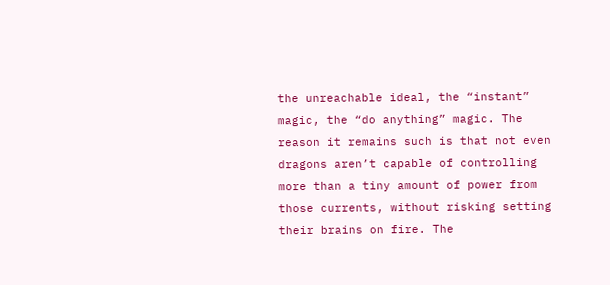the unreachable ideal, the “instant” magic, the “do anything” magic. The reason it remains such is that not even dragons aren’t capable of controlling more than a tiny amount of power from those currents, without risking setting their brains on fire. The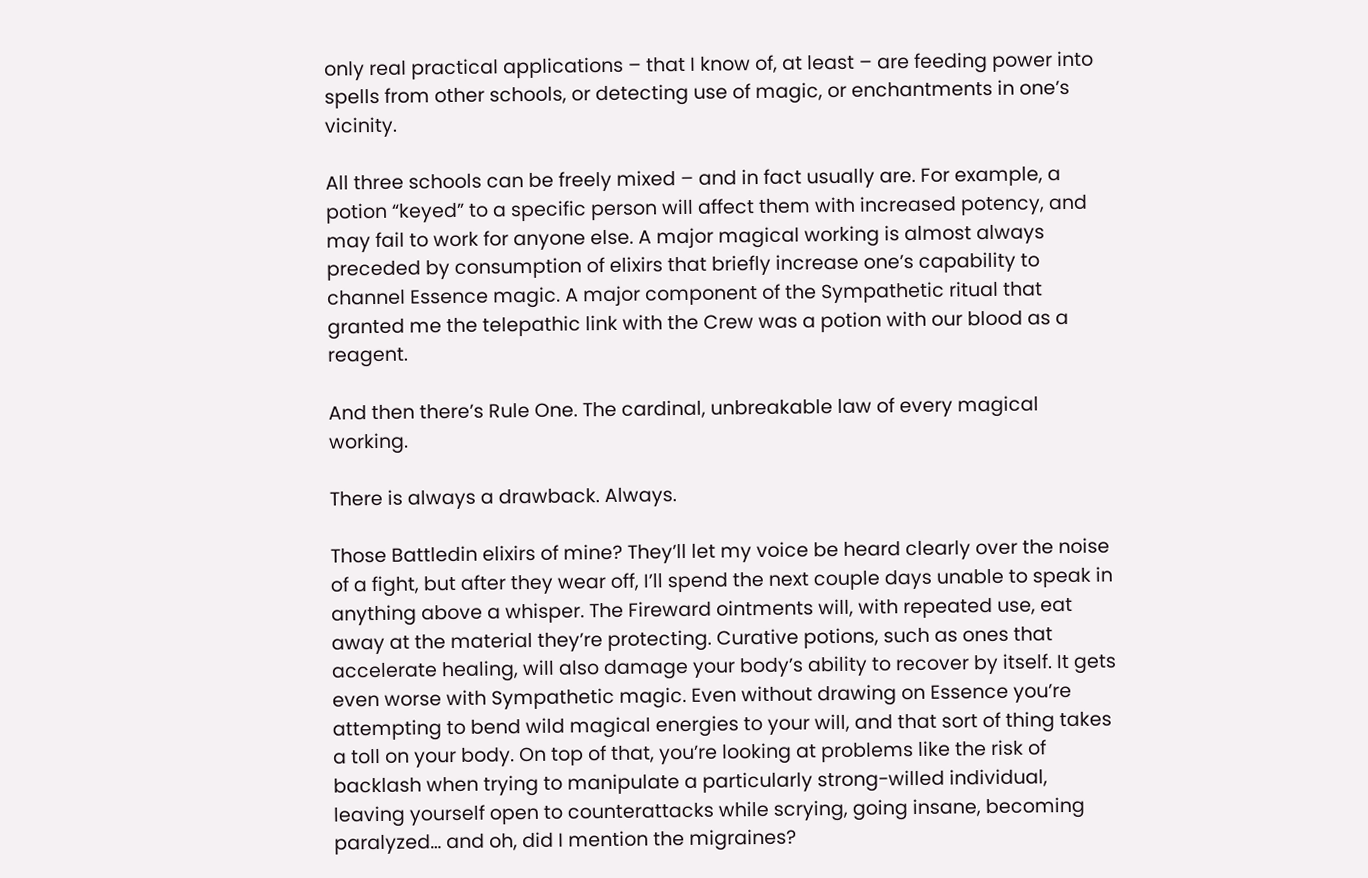only real practical applications – that I know of, at least – are feeding power into spells from other schools, or detecting use of magic, or enchantments in one’s vicinity.

All three schools can be freely mixed – and in fact usually are. For example, a potion “keyed” to a specific person will affect them with increased potency, and may fail to work for anyone else. A major magical working is almost always preceded by consumption of elixirs that briefly increase one’s capability to channel Essence magic. A major component of the Sympathetic ritual that granted me the telepathic link with the Crew was a potion with our blood as a reagent.

And then there’s Rule One. The cardinal, unbreakable law of every magical working.

There is always a drawback. Always.

Those Battledin elixirs of mine? They’ll let my voice be heard clearly over the noise of a fight, but after they wear off, I’ll spend the next couple days unable to speak in anything above a whisper. The Fireward ointments will, with repeated use, eat away at the material they’re protecting. Curative potions, such as ones that accelerate healing, will also damage your body’s ability to recover by itself. It gets even worse with Sympathetic magic. Even without drawing on Essence you’re attempting to bend wild magical energies to your will, and that sort of thing takes a toll on your body. On top of that, you’re looking at problems like the risk of backlash when trying to manipulate a particularly strong-willed individual, leaving yourself open to counterattacks while scrying, going insane, becoming paralyzed… and oh, did I mention the migraines?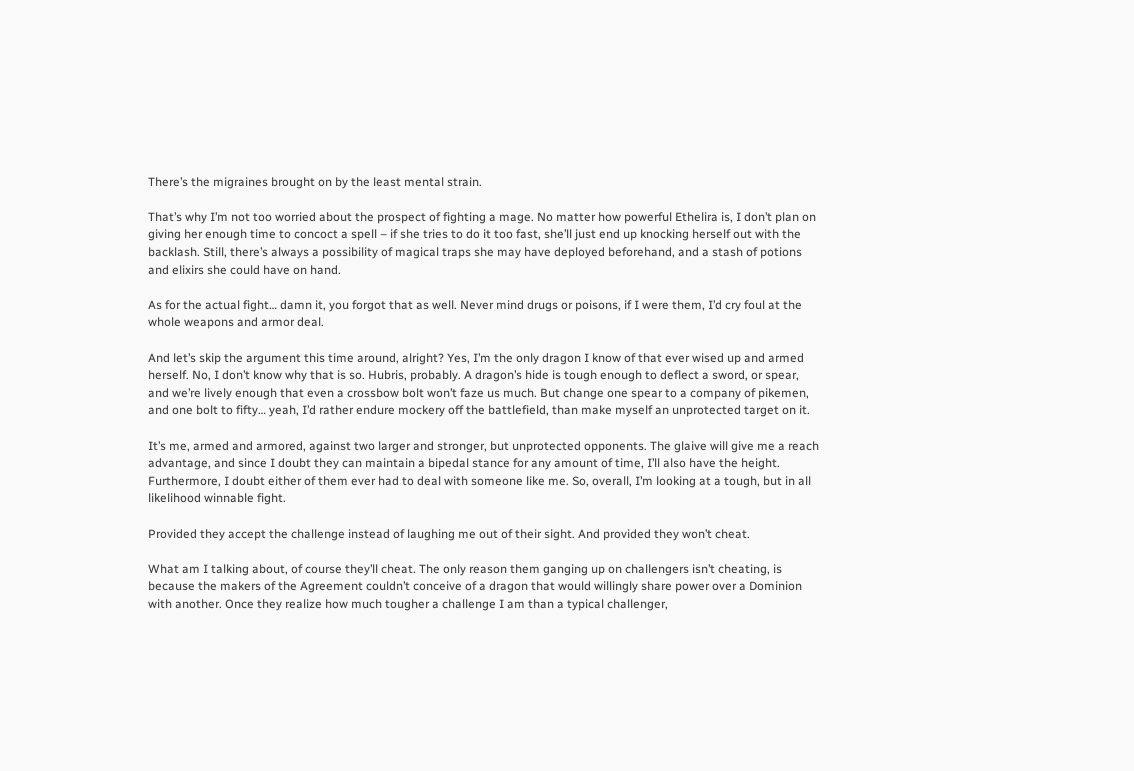There’s the migraines brought on by the least mental strain.

That’s why I’m not too worried about the prospect of fighting a mage. No matter how powerful Ethelira is, I don’t plan on giving her enough time to concoct a spell – if she tries to do it too fast, she’ll just end up knocking herself out with the backlash. Still, there’s always a possibility of magical traps she may have deployed beforehand, and a stash of potions and elixirs she could have on hand.

As for the actual fight… damn it, you forgot that as well. Never mind drugs or poisons, if I were them, I’d cry foul at the whole weapons and armor deal.

And let’s skip the argument this time around, alright? Yes, I’m the only dragon I know of that ever wised up and armed herself. No, I don’t know why that is so. Hubris, probably. A dragon’s hide is tough enough to deflect a sword, or spear, and we’re lively enough that even a crossbow bolt won’t faze us much. But change one spear to a company of pikemen, and one bolt to fifty… yeah, I’d rather endure mockery off the battlefield, than make myself an unprotected target on it.

It’s me, armed and armored, against two larger and stronger, but unprotected opponents. The glaive will give me a reach advantage, and since I doubt they can maintain a bipedal stance for any amount of time, I’ll also have the height. Furthermore, I doubt either of them ever had to deal with someone like me. So, overall, I’m looking at a tough, but in all likelihood winnable fight.

Provided they accept the challenge instead of laughing me out of their sight. And provided they won’t cheat.

What am I talking about, of course they’ll cheat. The only reason them ganging up on challengers isn’t cheating, is because the makers of the Agreement couldn’t conceive of a dragon that would willingly share power over a Dominion with another. Once they realize how much tougher a challenge I am than a typical challenger,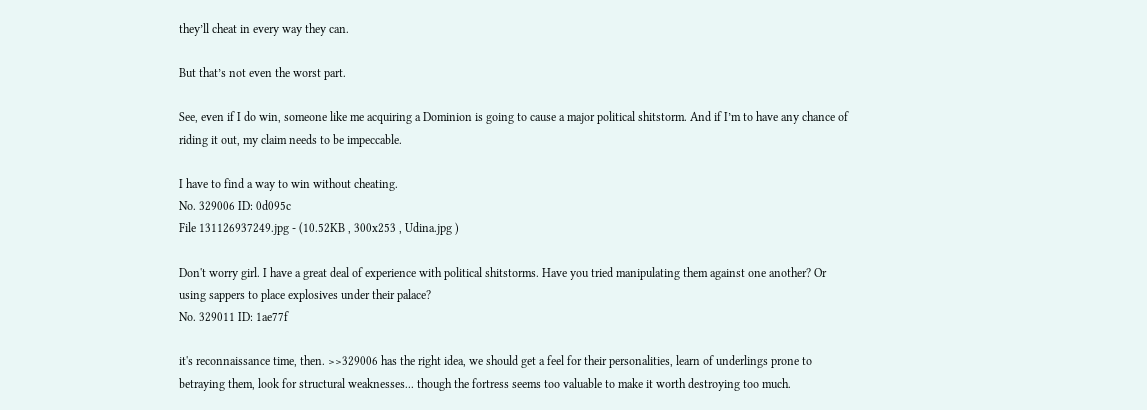they’ll cheat in every way they can.

But that’s not even the worst part.

See, even if I do win, someone like me acquiring a Dominion is going to cause a major political shitstorm. And if I’m to have any chance of riding it out, my claim needs to be impeccable.

I have to find a way to win without cheating.
No. 329006 ID: 0d095c
File 131126937249.jpg - (10.52KB , 300x253 , Udina.jpg )

Don't worry girl. I have a great deal of experience with political shitstorms. Have you tried manipulating them against one another? Or using sappers to place explosives under their palace?
No. 329011 ID: 1ae77f

it's reconnaissance time, then. >>329006 has the right idea, we should get a feel for their personalities, learn of underlings prone to betraying them, look for structural weaknesses... though the fortress seems too valuable to make it worth destroying too much.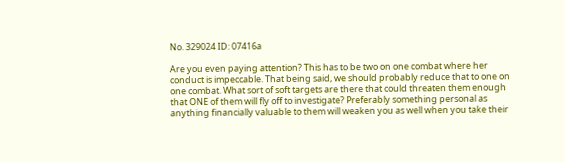No. 329024 ID: 07416a

Are you even paying attention? This has to be two on one combat where her conduct is impeccable. That being said, we should probably reduce that to one on one combat. What sort of soft targets are there that could threaten them enough that ONE of them will fly off to investigate? Preferably something personal as anything financially valuable to them will weaken you as well when you take their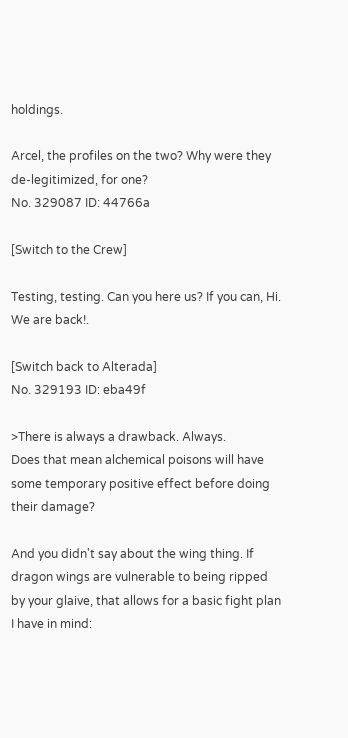holdings.

Arcel, the profiles on the two? Why were they de-legitimized, for one?
No. 329087 ID: 44766a

[Switch to the Crew]

Testing, testing. Can you here us? If you can, Hi. We are back!.

[Switch back to Alterada]
No. 329193 ID: eba49f

>There is always a drawback. Always.
Does that mean alchemical poisons will have some temporary positive effect before doing their damage?

And you didn't say about the wing thing. If dragon wings are vulnerable to being ripped by your glaive, that allows for a basic fight plan I have in mind: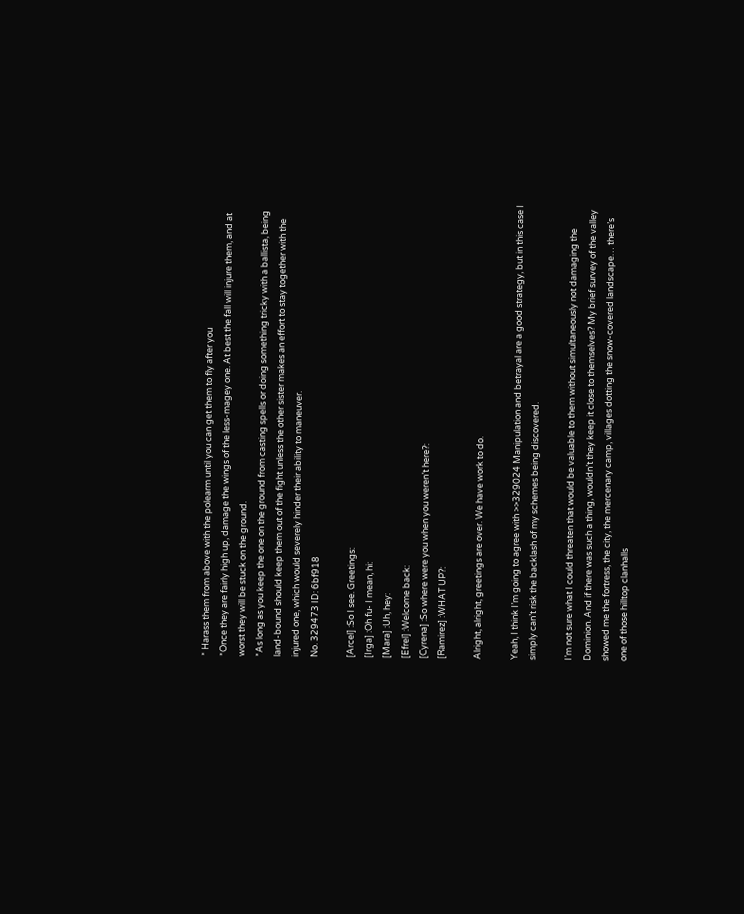* Harass them from above with the polearm until you can get them to fly after you
*Once they are fairly high up, damage the wings of the less-magey one. At best the fall will injure them, and at worst they will be stuck on the ground.
*As long as you keep the one on the ground from casting spells or doing something tricky with a ballista, being land-bound should keep them out of the fight unless the other sister makes an effort to stay together with the injured one, which would severely hinder their ability to maneuver.
No. 329473 ID: 6bf918

[Arcel] :So I see. Greetings:
[Irga] :Oh fu- I mean, hi:
[Mara] :Uh, hey:
[Efrel] :Welcome back:
[Cyrena] :So where were you when you weren’t here?:
[Ramirez] :WHAT UP?:

Alright, alright, greetings are over. We have work to do.

Yeah, I think I’m going to agree with >>329024 Manipulation and betrayal are a good strategy, but in this case I simply can’t risk the backlash of my schemes being discovered.

I’m not sure what I could threaten that would be valuable to them without simultaneously not damaging the Dominion. And if there was such a thing, wouldn’t they keep it close to themselves? My brief survey of the valley showed me the fortress, the city, the mercenary camp, villages dotting the snow-covered landscape… there’s one of those hilltop clanhalls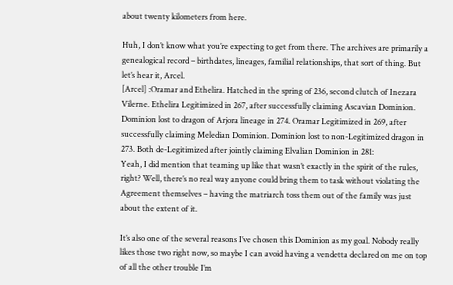about twenty kilometers from here.

Huh, I don’t know what you’re expecting to get from there. The archives are primarily a genealogical record – birthdates, lineages, familial relationships, that sort of thing. But let’s hear it, Arcel.
[Arcel] :Oramar and Ethelira. Hatched in the spring of 236, second clutch of Inezara Vilerne. Ethelira Legitimized in 267, after successfully claiming Ascavian Dominion. Dominion lost to dragon of Arjora lineage in 274. Oramar Legitimized in 269, after successfully claiming Meledian Dominion. Dominion lost to non-Legitimized dragon in 273. Both de-Legitimized after jointly claiming Elvalian Dominion in 281:
Yeah, I did mention that teaming up like that wasn’t exactly in the spirit of the rules, right? Well, there’s no real way anyone could bring them to task without violating the Agreement themselves – having the matriarch toss them out of the family was just about the extent of it.

It’s also one of the several reasons I’ve chosen this Dominion as my goal. Nobody really likes those two right now, so maybe I can avoid having a vendetta declared on me on top of all the other trouble I’m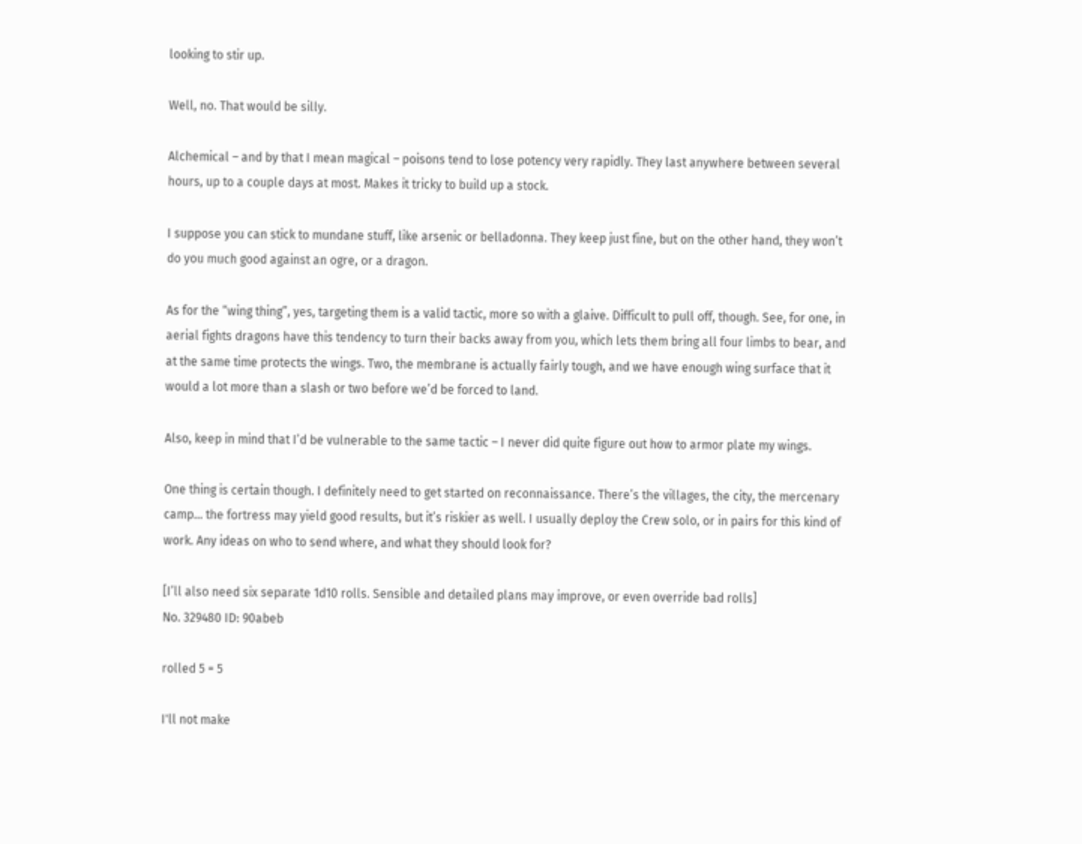looking to stir up.

Well, no. That would be silly.

Alchemical – and by that I mean magical – poisons tend to lose potency very rapidly. They last anywhere between several hours, up to a couple days at most. Makes it tricky to build up a stock.

I suppose you can stick to mundane stuff, like arsenic or belladonna. They keep just fine, but on the other hand, they won’t do you much good against an ogre, or a dragon.

As for the “wing thing”, yes, targeting them is a valid tactic, more so with a glaive. Difficult to pull off, though. See, for one, in aerial fights dragons have this tendency to turn their backs away from you, which lets them bring all four limbs to bear, and at the same time protects the wings. Two, the membrane is actually fairly tough, and we have enough wing surface that it would a lot more than a slash or two before we’d be forced to land.

Also, keep in mind that I’d be vulnerable to the same tactic – I never did quite figure out how to armor plate my wings.

One thing is certain though. I definitely need to get started on reconnaissance. There’s the villages, the city, the mercenary camp… the fortress may yield good results, but it’s riskier as well. I usually deploy the Crew solo, or in pairs for this kind of work. Any ideas on who to send where, and what they should look for?

[I’ll also need six separate 1d10 rolls. Sensible and detailed plans may improve, or even override bad rolls]
No. 329480 ID: 90abeb

rolled 5 = 5

I'll not make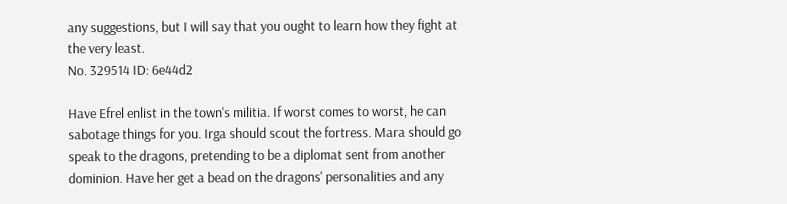any suggestions, but I will say that you ought to learn how they fight at the very least.
No. 329514 ID: 6e44d2

Have Efrel enlist in the town's militia. If worst comes to worst, he can sabotage things for you. Irga should scout the fortress. Mara should go speak to the dragons, pretending to be a diplomat sent from another dominion. Have her get a bead on the dragons' personalities and any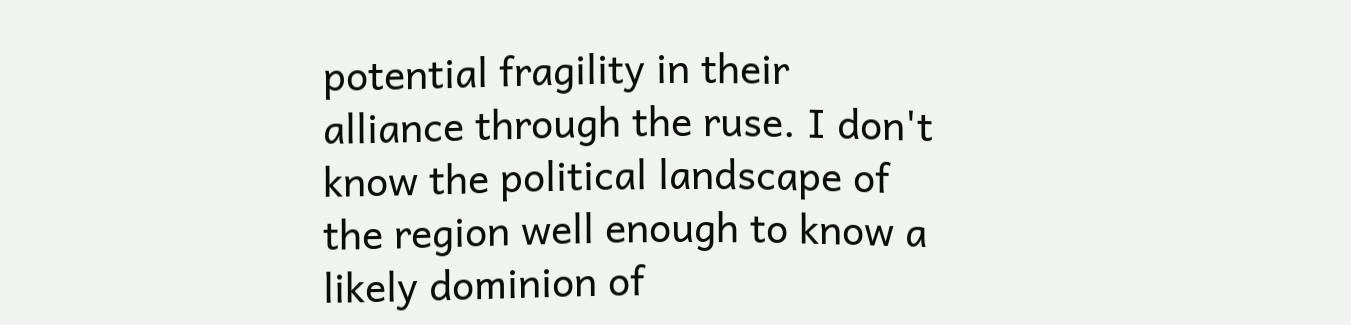potential fragility in their alliance through the ruse. I don't know the political landscape of the region well enough to know a likely dominion of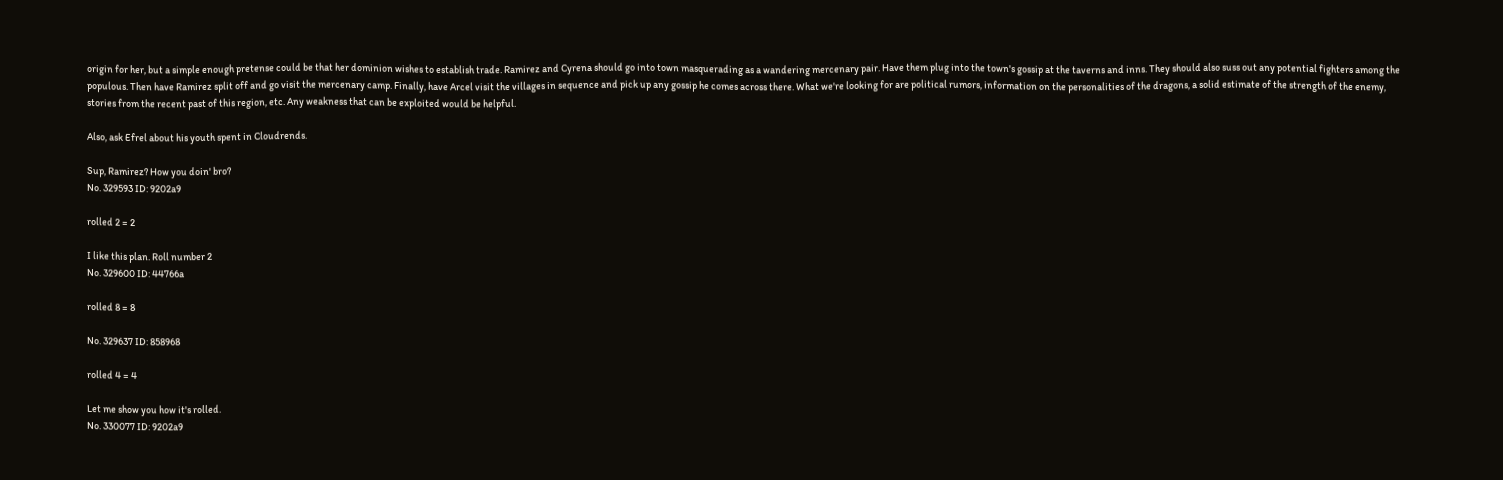origin for her, but a simple enough pretense could be that her dominion wishes to establish trade. Ramirez and Cyrena should go into town masquerading as a wandering mercenary pair. Have them plug into the town's gossip at the taverns and inns. They should also suss out any potential fighters among the populous. Then have Ramirez split off and go visit the mercenary camp. Finally, have Arcel visit the villages in sequence and pick up any gossip he comes across there. What we're looking for are political rumors, information on the personalities of the dragons, a solid estimate of the strength of the enemy, stories from the recent past of this region, etc. Any weakness that can be exploited would be helpful.

Also, ask Efrel about his youth spent in Cloudrends.

Sup, Ramirez? How you doin' bro?
No. 329593 ID: 9202a9

rolled 2 = 2

I like this plan. Roll number 2
No. 329600 ID: 44766a

rolled 8 = 8

No. 329637 ID: 858968

rolled 4 = 4

Let me show you how it's rolled.
No. 330077 ID: 9202a9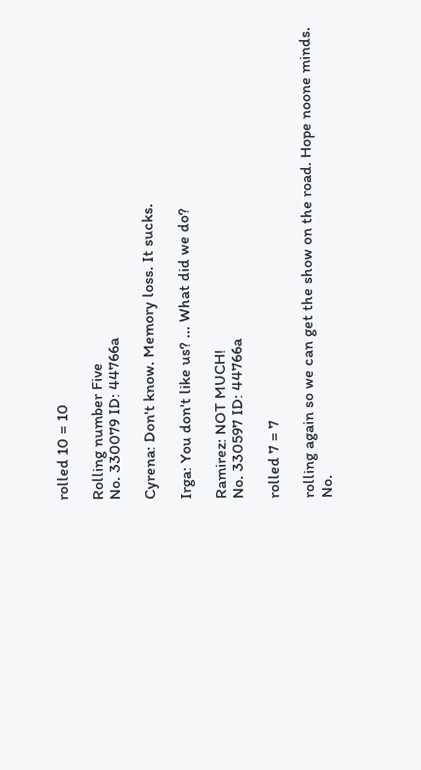rolled 10 = 10

Rolling number Five
No. 330079 ID: 44766a

Cyrena: Don't know. Memory loss. It sucks.

Irga: You don't like us? ... What did we do?

Ramirez: NOT MUCH!
No. 330597 ID: 44766a

rolled 7 = 7

rolling again so we can get the show on the road. Hope noone minds.
No.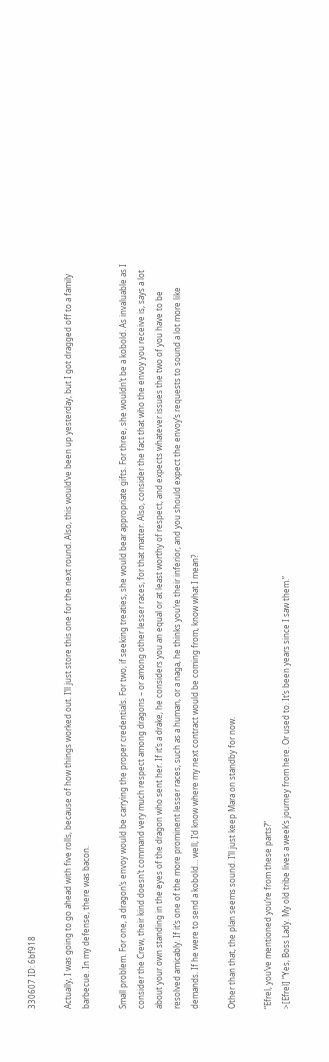330607 ID: 6bf918

Actually, I was going to go ahead with five rolls, because of how things worked out. I’ll just store this one for the next round. Also, this would’ve been up yesterday, but I got dragged off to a family barbecue. In my defense, there was bacon.

Small problem. For one, a dragon’s envoy would be carrying the proper credentials. For two, if seeking treaties, she would bear appropriate gifts. For three, she wouldn’t be a kobold. As invaluable as I consider the Crew, their kind doesn’t command very much respect among dragons – or among other lesser races, for that matter. Also, consider the fact that who the envoy you receive is, says a lot about your own standing in the eyes of the dragon who sent her. If it’s a drake, he considers you an equal or at least worthy of respect, and expects whatever issues the two of you have to be resolved amicably. If it’s one of the more prominent lesser races, such as a human, or a naga, he thinks you’re their inferior, and you should expect the envoy’s requests to sound a lot more like demands. If he were to send a kobold… well, I’d know where my next contract would be coming from, know what I mean?

Other than that, the plan seems sound. I’ll just keep Mara on standby for now.

“Efrel, you’ve mentioned you’re from these parts?”
>[Efrel] “Yes, Boss Lady. My old tribe lives a week’s journey from here. Or used to. It’s been years since I saw them.”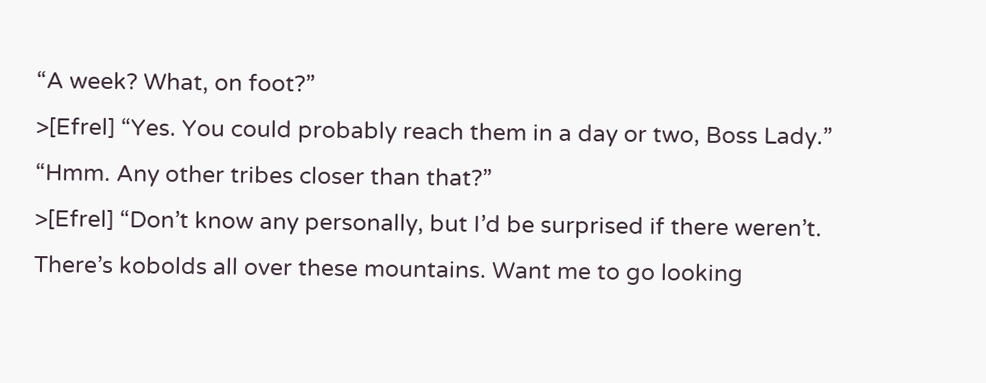“A week? What, on foot?”
>[Efrel] “Yes. You could probably reach them in a day or two, Boss Lady.”
“Hmm. Any other tribes closer than that?”
>[Efrel] “Don’t know any personally, but I’d be surprised if there weren’t. There’s kobolds all over these mountains. Want me to go looking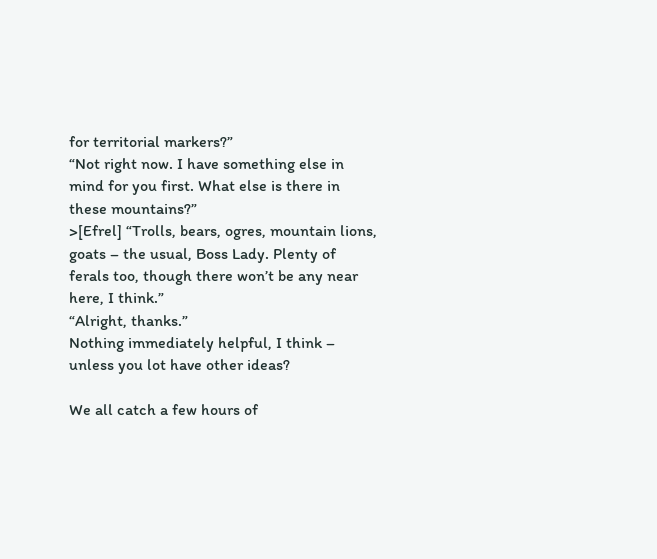for territorial markers?”
“Not right now. I have something else in mind for you first. What else is there in these mountains?”
>[Efrel] “Trolls, bears, ogres, mountain lions, goats – the usual, Boss Lady. Plenty of ferals too, though there won’t be any near here, I think.”
“Alright, thanks.”
Nothing immediately helpful, I think – unless you lot have other ideas?

We all catch a few hours of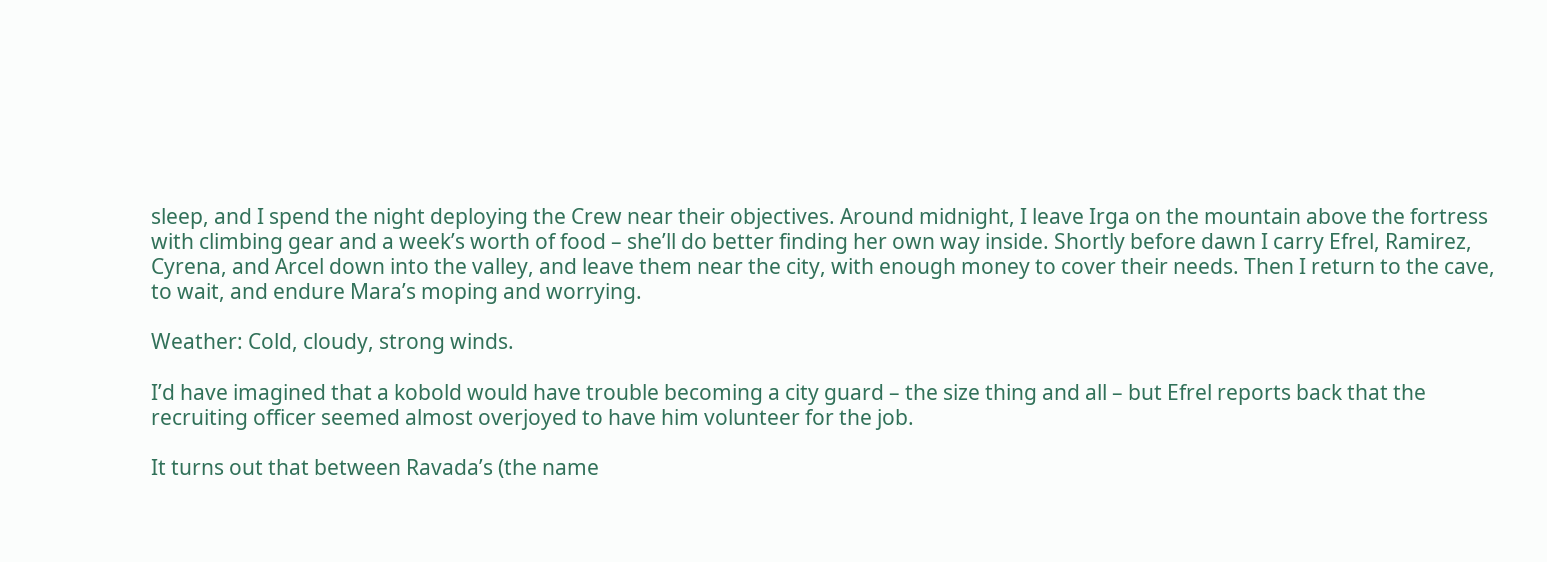sleep, and I spend the night deploying the Crew near their objectives. Around midnight, I leave Irga on the mountain above the fortress with climbing gear and a week’s worth of food – she’ll do better finding her own way inside. Shortly before dawn I carry Efrel, Ramirez, Cyrena, and Arcel down into the valley, and leave them near the city, with enough money to cover their needs. Then I return to the cave, to wait, and endure Mara’s moping and worrying.

Weather: Cold, cloudy, strong winds.

I’d have imagined that a kobold would have trouble becoming a city guard – the size thing and all – but Efrel reports back that the recruiting officer seemed almost overjoyed to have him volunteer for the job.

It turns out that between Ravada’s (the name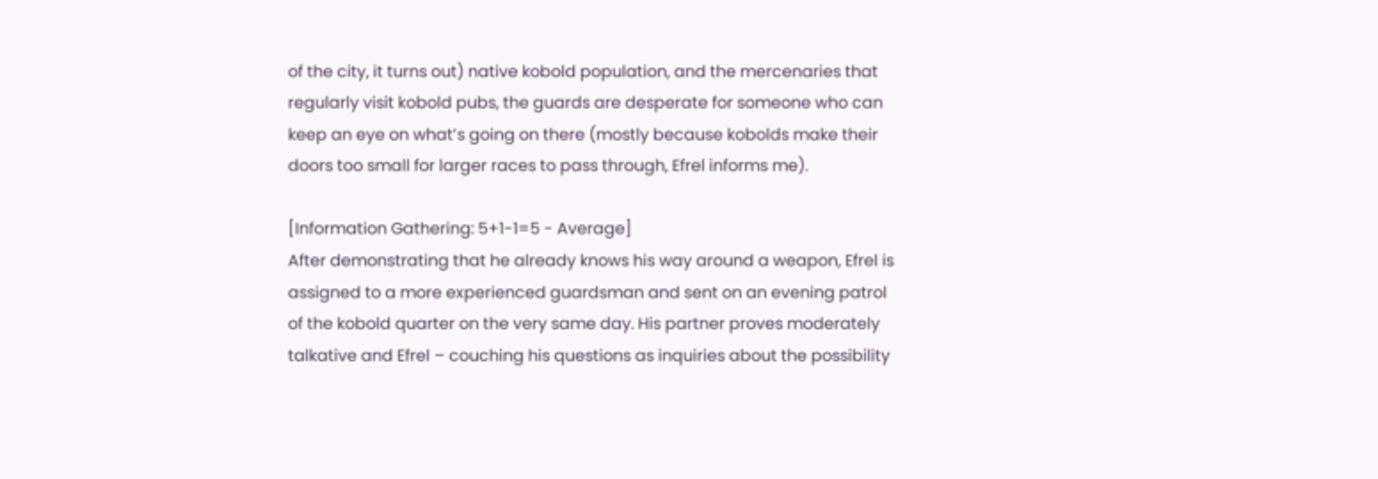of the city, it turns out) native kobold population, and the mercenaries that regularly visit kobold pubs, the guards are desperate for someone who can keep an eye on what’s going on there (mostly because kobolds make their doors too small for larger races to pass through, Efrel informs me).

[Information Gathering: 5+1-1=5 - Average]
After demonstrating that he already knows his way around a weapon, Efrel is assigned to a more experienced guardsman and sent on an evening patrol of the kobold quarter on the very same day. His partner proves moderately talkative and Efrel – couching his questions as inquiries about the possibility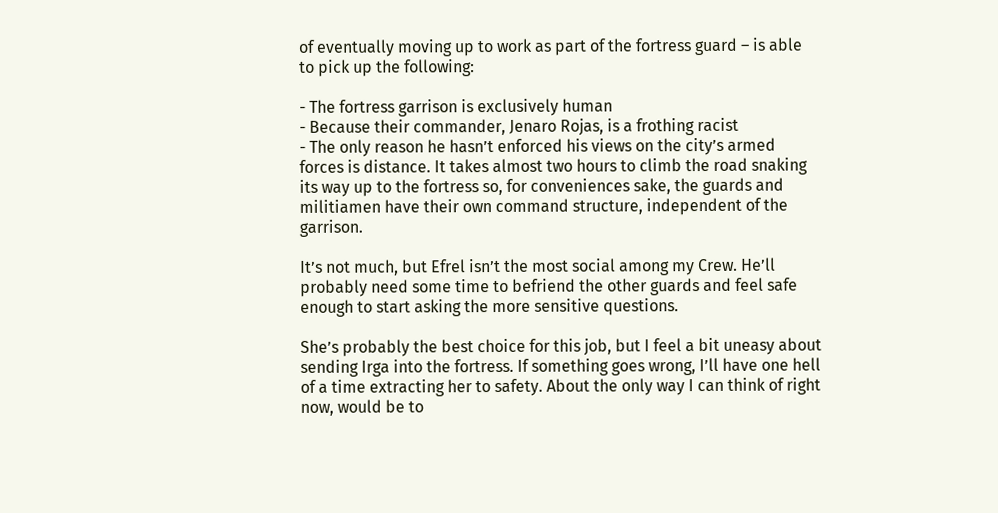of eventually moving up to work as part of the fortress guard – is able to pick up the following:

- The fortress garrison is exclusively human
- Because their commander, Jenaro Rojas, is a frothing racist
- The only reason he hasn’t enforced his views on the city’s armed forces is distance. It takes almost two hours to climb the road snaking its way up to the fortress so, for conveniences sake, the guards and militiamen have their own command structure, independent of the garrison.

It’s not much, but Efrel isn’t the most social among my Crew. He’ll probably need some time to befriend the other guards and feel safe enough to start asking the more sensitive questions.

She’s probably the best choice for this job, but I feel a bit uneasy about sending Irga into the fortress. If something goes wrong, I’ll have one hell of a time extracting her to safety. About the only way I can think of right now, would be to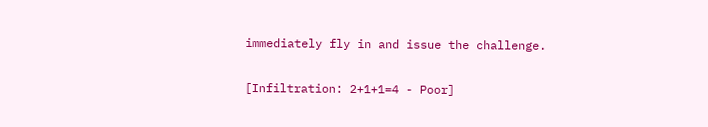immediately fly in and issue the challenge.

[Infiltration: 2+1+1=4 - Poor]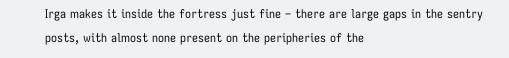Irga makes it inside the fortress just fine – there are large gaps in the sentry posts, with almost none present on the peripheries of the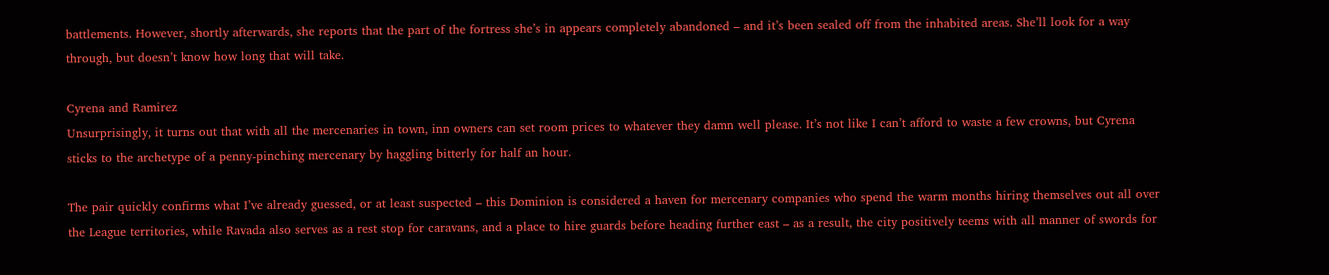battlements. However, shortly afterwards, she reports that the part of the fortress she’s in appears completely abandoned – and it’s been sealed off from the inhabited areas. She’ll look for a way through, but doesn’t know how long that will take.

Cyrena and Ramirez
Unsurprisingly, it turns out that with all the mercenaries in town, inn owners can set room prices to whatever they damn well please. It’s not like I can’t afford to waste a few crowns, but Cyrena sticks to the archetype of a penny-pinching mercenary by haggling bitterly for half an hour.

The pair quickly confirms what I’ve already guessed, or at least suspected – this Dominion is considered a haven for mercenary companies who spend the warm months hiring themselves out all over the League territories, while Ravada also serves as a rest stop for caravans, and a place to hire guards before heading further east – as a result, the city positively teems with all manner of swords for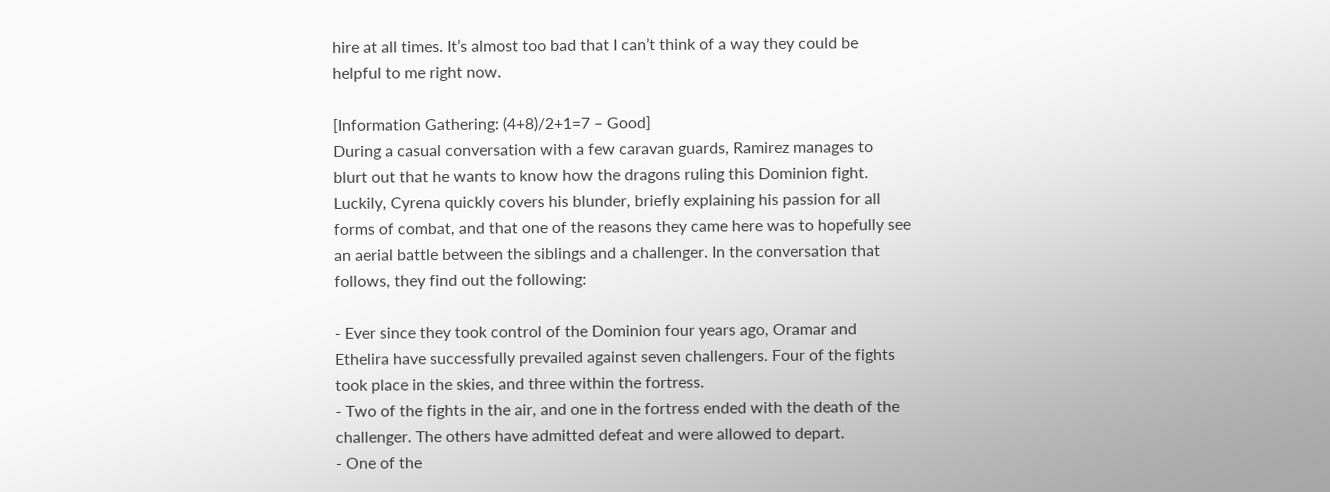hire at all times. It’s almost too bad that I can’t think of a way they could be helpful to me right now.

[Information Gathering: (4+8)/2+1=7 – Good]
During a casual conversation with a few caravan guards, Ramirez manages to blurt out that he wants to know how the dragons ruling this Dominion fight. Luckily, Cyrena quickly covers his blunder, briefly explaining his passion for all forms of combat, and that one of the reasons they came here was to hopefully see an aerial battle between the siblings and a challenger. In the conversation that follows, they find out the following:

- Ever since they took control of the Dominion four years ago, Oramar and Ethelira have successfully prevailed against seven challengers. Four of the fights took place in the skies, and three within the fortress.
- Two of the fights in the air, and one in the fortress ended with the death of the challenger. The others have admitted defeat and were allowed to depart.
- One of the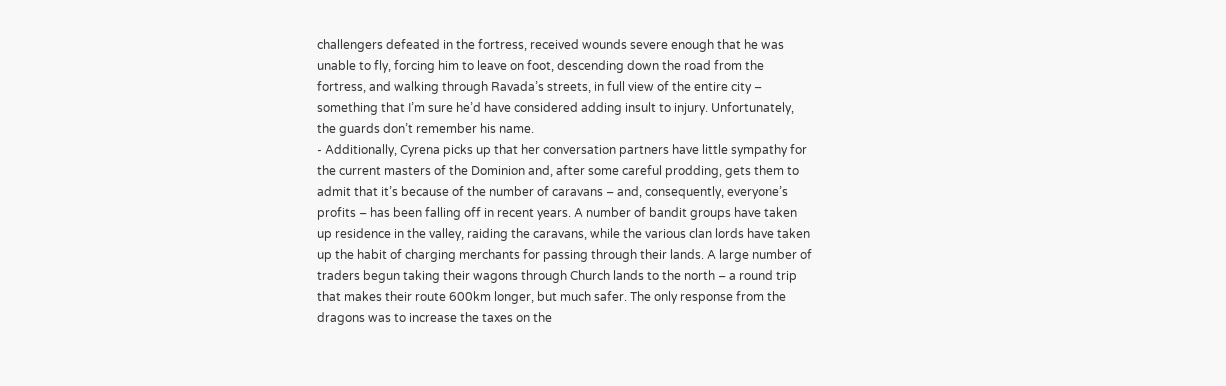challengers defeated in the fortress, received wounds severe enough that he was unable to fly, forcing him to leave on foot, descending down the road from the fortress, and walking through Ravada’s streets, in full view of the entire city – something that I’m sure he’d have considered adding insult to injury. Unfortunately, the guards don’t remember his name.
- Additionally, Cyrena picks up that her conversation partners have little sympathy for the current masters of the Dominion and, after some careful prodding, gets them to admit that it’s because of the number of caravans – and, consequently, everyone’s profits – has been falling off in recent years. A number of bandit groups have taken up residence in the valley, raiding the caravans, while the various clan lords have taken up the habit of charging merchants for passing through their lands. A large number of traders begun taking their wagons through Church lands to the north – a round trip that makes their route 600km longer, but much safer. The only response from the dragons was to increase the taxes on the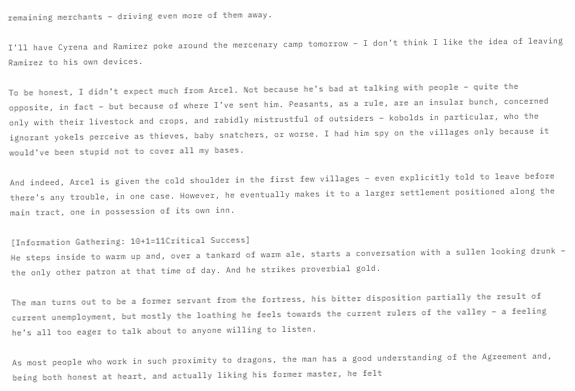remaining merchants – driving even more of them away.

I’ll have Cyrena and Ramirez poke around the mercenary camp tomorrow – I don’t think I like the idea of leaving Ramirez to his own devices.

To be honest, I didn’t expect much from Arcel. Not because he’s bad at talking with people – quite the opposite, in fact – but because of where I’ve sent him. Peasants, as a rule, are an insular bunch, concerned only with their livestock and crops, and rabidly mistrustful of outsiders – kobolds in particular, who the ignorant yokels perceive as thieves, baby snatchers, or worse. I had him spy on the villages only because it would’ve been stupid not to cover all my bases.

And indeed, Arcel is given the cold shoulder in the first few villages – even explicitly told to leave before there’s any trouble, in one case. However, he eventually makes it to a larger settlement positioned along the main tract, one in possession of its own inn.

[Information Gathering: 10+1=11Critical Success]
He steps inside to warm up and, over a tankard of warm ale, starts a conversation with a sullen looking drunk – the only other patron at that time of day. And he strikes proverbial gold.

The man turns out to be a former servant from the fortress, his bitter disposition partially the result of current unemployment, but mostly the loathing he feels towards the current rulers of the valley – a feeling he’s all too eager to talk about to anyone willing to listen.

As most people who work in such proximity to dragons, the man has a good understanding of the Agreement and, being both honest at heart, and actually liking his former master, he felt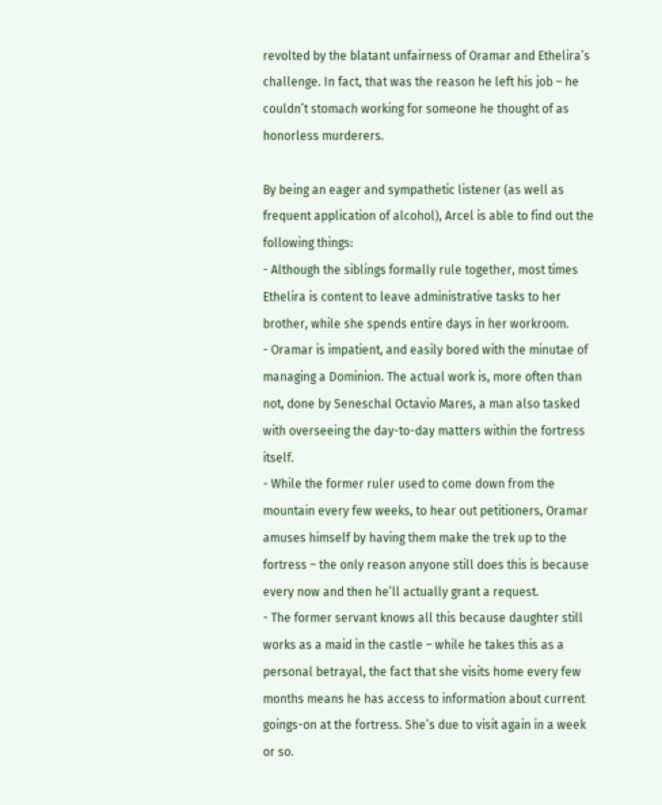revolted by the blatant unfairness of Oramar and Ethelira’s challenge. In fact, that was the reason he left his job – he couldn’t stomach working for someone he thought of as honorless murderers.

By being an eager and sympathetic listener (as well as frequent application of alcohol), Arcel is able to find out the following things:
- Although the siblings formally rule together, most times Ethelira is content to leave administrative tasks to her brother, while she spends entire days in her workroom.
- Oramar is impatient, and easily bored with the minutae of managing a Dominion. The actual work is, more often than not, done by Seneschal Octavio Mares, a man also tasked with overseeing the day-to-day matters within the fortress itself.
- While the former ruler used to come down from the mountain every few weeks, to hear out petitioners, Oramar amuses himself by having them make the trek up to the fortress – the only reason anyone still does this is because every now and then he’ll actually grant a request.
- The former servant knows all this because daughter still works as a maid in the castle – while he takes this as a personal betrayal, the fact that she visits home every few months means he has access to information about current goings-on at the fortress. She’s due to visit again in a week or so.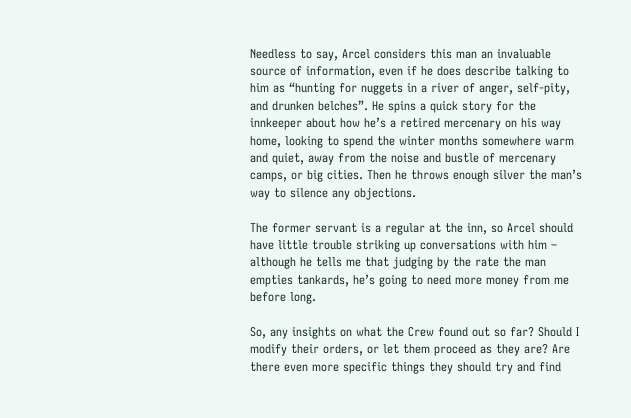Needless to say, Arcel considers this man an invaluable source of information, even if he does describe talking to him as “hunting for nuggets in a river of anger, self-pity, and drunken belches”. He spins a quick story for the innkeeper about how he’s a retired mercenary on his way home, looking to spend the winter months somewhere warm and quiet, away from the noise and bustle of mercenary camps, or big cities. Then he throws enough silver the man’s way to silence any objections.

The former servant is a regular at the inn, so Arcel should have little trouble striking up conversations with him – although he tells me that judging by the rate the man empties tankards, he’s going to need more money from me before long.

So, any insights on what the Crew found out so far? Should I modify their orders, or let them proceed as they are? Are there even more specific things they should try and find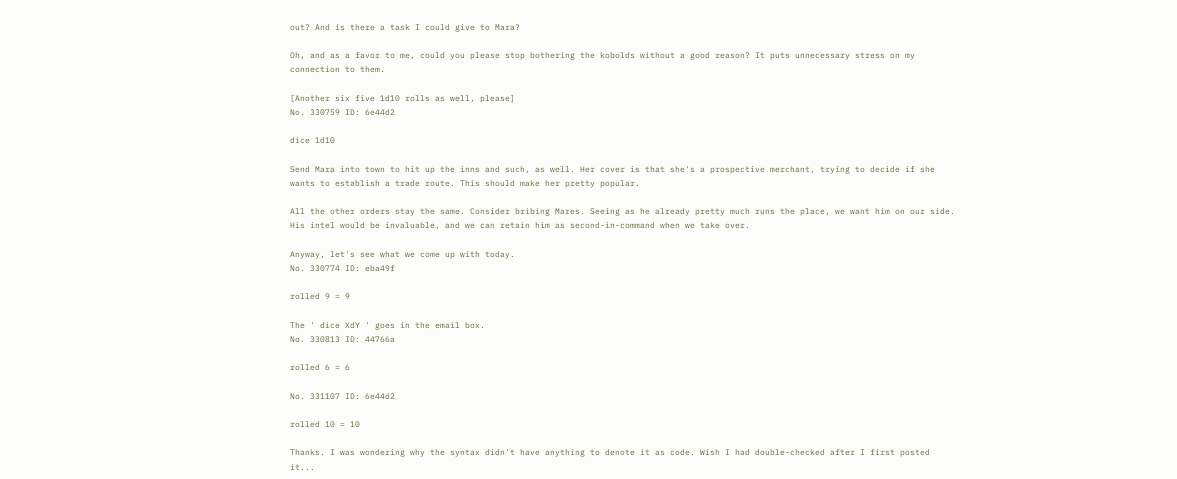out? And is there a task I could give to Mara?

Oh, and as a favor to me, could you please stop bothering the kobolds without a good reason? It puts unnecessary stress on my connection to them.

[Another six five 1d10 rolls as well, please]
No. 330759 ID: 6e44d2

dice 1d10

Send Mara into town to hit up the inns and such, as well. Her cover is that she's a prospective merchant, trying to decide if she wants to establish a trade route. This should make her pretty popular.

All the other orders stay the same. Consider bribing Mares. Seeing as he already pretty much runs the place, we want him on our side. His intel would be invaluable, and we can retain him as second-in-command when we take over.

Anyway, let's see what we come up with today.
No. 330774 ID: eba49f

rolled 9 = 9

The ' dice XdY ' goes in the email box.
No. 330813 ID: 44766a

rolled 6 = 6

No. 331107 ID: 6e44d2

rolled 10 = 10

Thanks. I was wondering why the syntax didn't have anything to denote it as code. Wish I had double-checked after I first posted it...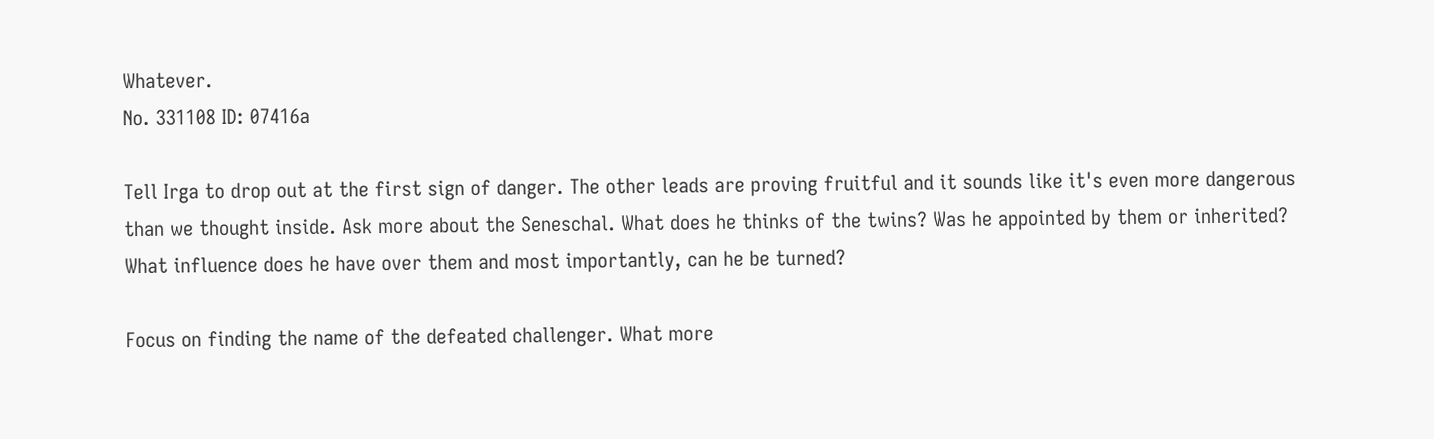Whatever.
No. 331108 ID: 07416a

Tell Irga to drop out at the first sign of danger. The other leads are proving fruitful and it sounds like it's even more dangerous than we thought inside. Ask more about the Seneschal. What does he thinks of the twins? Was he appointed by them or inherited? What influence does he have over them and most importantly, can he be turned?

Focus on finding the name of the defeated challenger. What more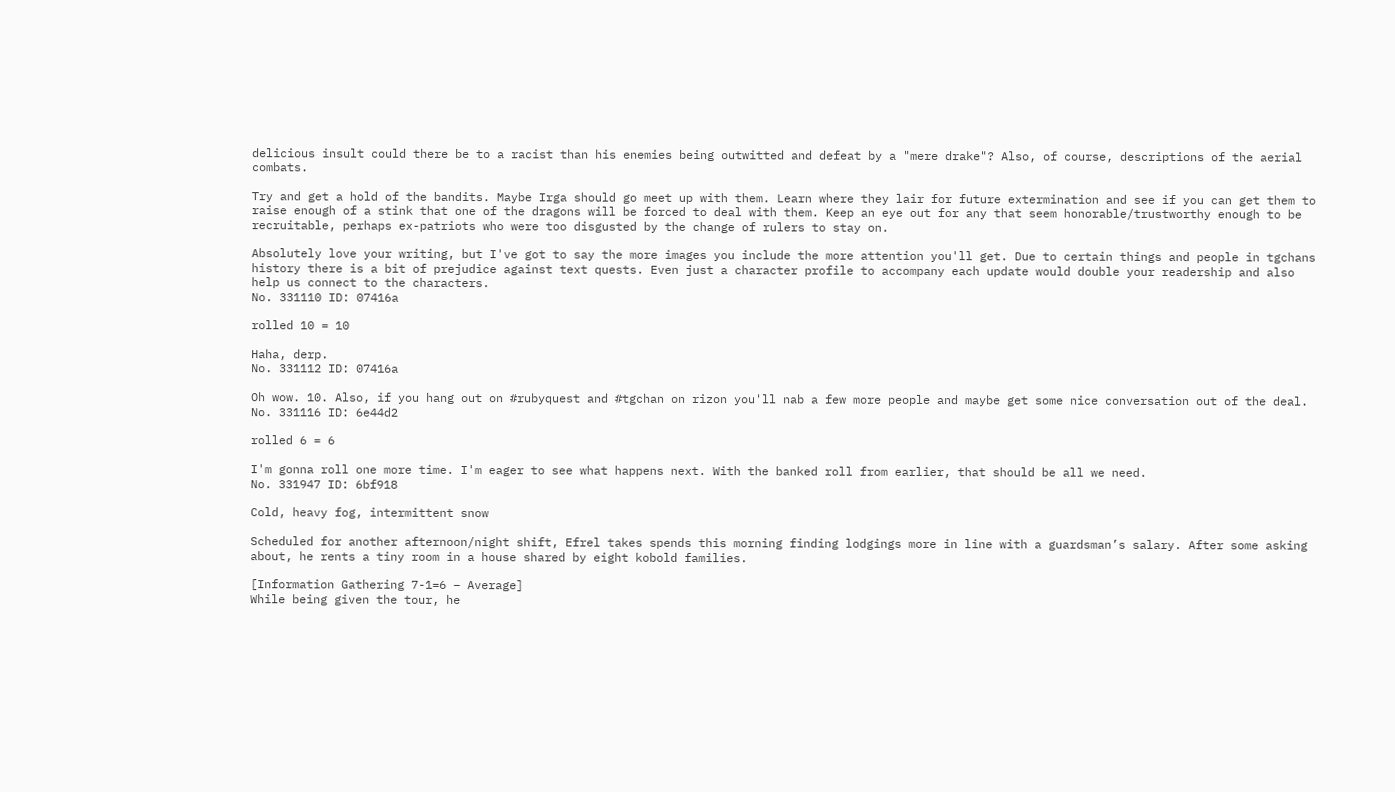delicious insult could there be to a racist than his enemies being outwitted and defeat by a "mere drake"? Also, of course, descriptions of the aerial combats.

Try and get a hold of the bandits. Maybe Irga should go meet up with them. Learn where they lair for future extermination and see if you can get them to raise enough of a stink that one of the dragons will be forced to deal with them. Keep an eye out for any that seem honorable/trustworthy enough to be recruitable, perhaps ex-patriots who were too disgusted by the change of rulers to stay on.

Absolutely love your writing, but I've got to say the more images you include the more attention you'll get. Due to certain things and people in tgchans history there is a bit of prejudice against text quests. Even just a character profile to accompany each update would double your readership and also help us connect to the characters.
No. 331110 ID: 07416a

rolled 10 = 10

Haha, derp.
No. 331112 ID: 07416a

Oh wow. 10. Also, if you hang out on #rubyquest and #tgchan on rizon you'll nab a few more people and maybe get some nice conversation out of the deal.
No. 331116 ID: 6e44d2

rolled 6 = 6

I'm gonna roll one more time. I'm eager to see what happens next. With the banked roll from earlier, that should be all we need.
No. 331947 ID: 6bf918

Cold, heavy fog, intermittent snow

Scheduled for another afternoon/night shift, Efrel takes spends this morning finding lodgings more in line with a guardsman’s salary. After some asking about, he rents a tiny room in a house shared by eight kobold families.

[Information Gathering 7-1=6 – Average]
While being given the tour, he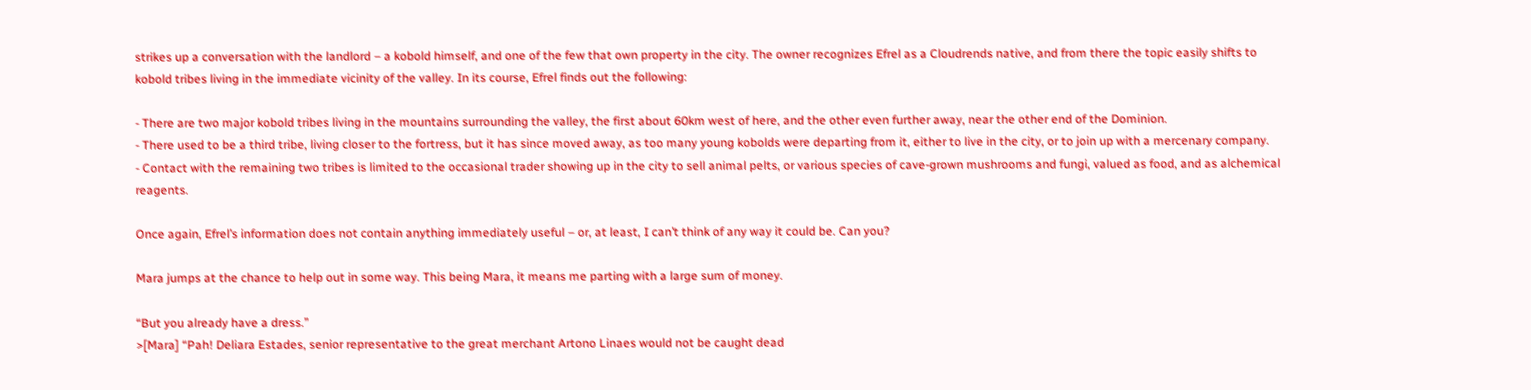strikes up a conversation with the landlord – a kobold himself, and one of the few that own property in the city. The owner recognizes Efrel as a Cloudrends native, and from there the topic easily shifts to kobold tribes living in the immediate vicinity of the valley. In its course, Efrel finds out the following:

- There are two major kobold tribes living in the mountains surrounding the valley, the first about 60km west of here, and the other even further away, near the other end of the Dominion.
- There used to be a third tribe, living closer to the fortress, but it has since moved away, as too many young kobolds were departing from it, either to live in the city, or to join up with a mercenary company.
- Contact with the remaining two tribes is limited to the occasional trader showing up in the city to sell animal pelts, or various species of cave-grown mushrooms and fungi, valued as food, and as alchemical reagents.

Once again, Efrel’s information does not contain anything immediately useful – or, at least, I can’t think of any way it could be. Can you?

Mara jumps at the chance to help out in some way. This being Mara, it means me parting with a large sum of money.

“But you already have a dress.”
>[Mara] “Pah! Deliara Estades, senior representative to the great merchant Artono Linaes would not be caught dead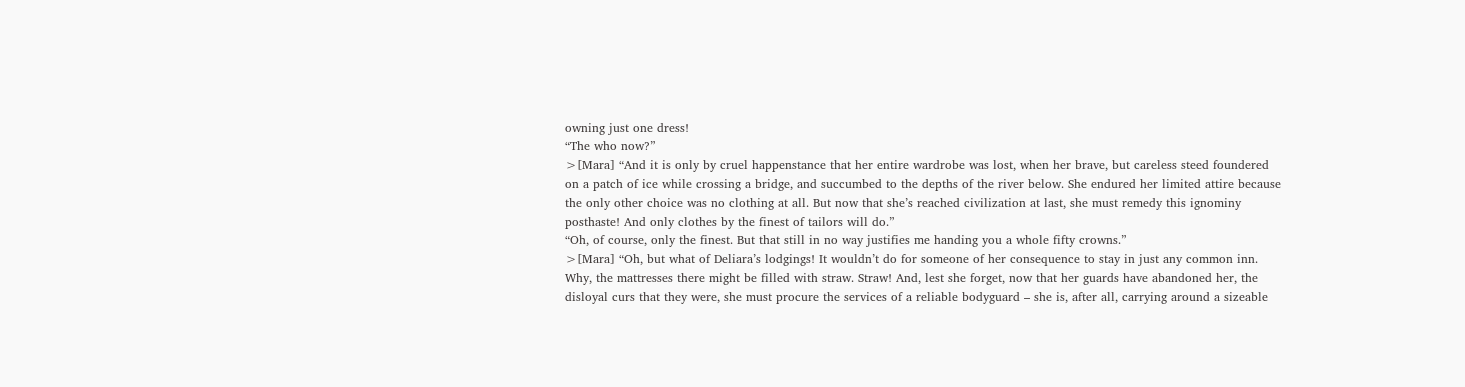owning just one dress!
“The who now?”
>[Mara] “And it is only by cruel happenstance that her entire wardrobe was lost, when her brave, but careless steed foundered on a patch of ice while crossing a bridge, and succumbed to the depths of the river below. She endured her limited attire because the only other choice was no clothing at all. But now that she’s reached civilization at last, she must remedy this ignominy posthaste! And only clothes by the finest of tailors will do.”
“Oh, of course, only the finest. But that still in no way justifies me handing you a whole fifty crowns.”
>[Mara] “Oh, but what of Deliara’s lodgings! It wouldn’t do for someone of her consequence to stay in just any common inn. Why, the mattresses there might be filled with straw. Straw! And, lest she forget, now that her guards have abandoned her, the disloyal curs that they were, she must procure the services of a reliable bodyguard – she is, after all, carrying around a sizeable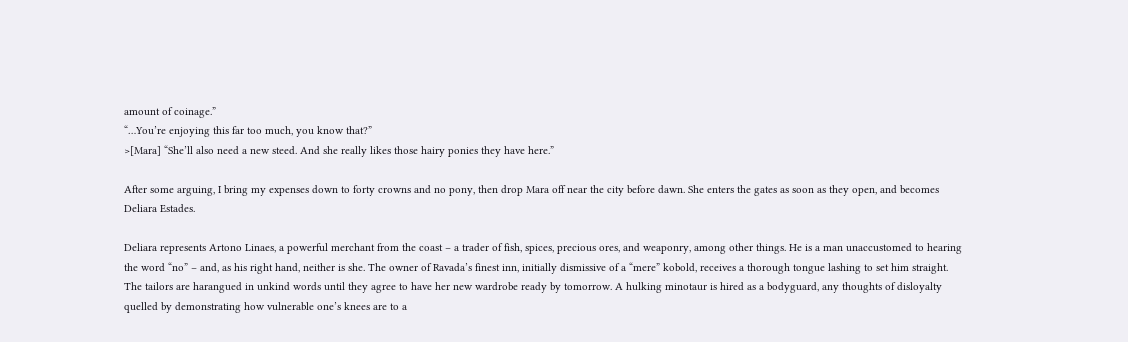amount of coinage.”
“…You’re enjoying this far too much, you know that?”
>[Mara] “She’ll also need a new steed. And she really likes those hairy ponies they have here.”

After some arguing, I bring my expenses down to forty crowns and no pony, then drop Mara off near the city before dawn. She enters the gates as soon as they open, and becomes Deliara Estades.

Deliara represents Artono Linaes, a powerful merchant from the coast – a trader of fish, spices, precious ores, and weaponry, among other things. He is a man unaccustomed to hearing the word “no” – and, as his right hand, neither is she. The owner of Ravada’s finest inn, initially dismissive of a “mere” kobold, receives a thorough tongue lashing to set him straight. The tailors are harangued in unkind words until they agree to have her new wardrobe ready by tomorrow. A hulking minotaur is hired as a bodyguard, any thoughts of disloyalty quelled by demonstrating how vulnerable one’s knees are to a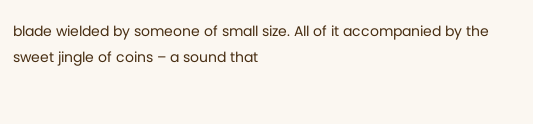blade wielded by someone of small size. All of it accompanied by the sweet jingle of coins – a sound that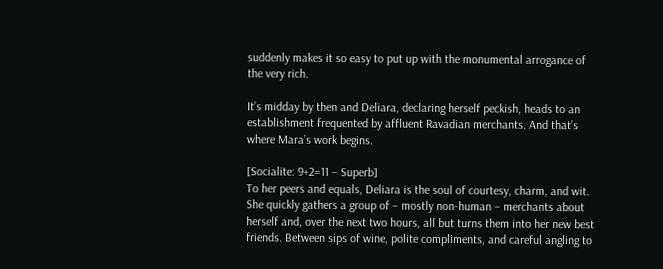suddenly makes it so easy to put up with the monumental arrogance of the very rich.

It’s midday by then and Deliara, declaring herself peckish, heads to an establishment frequented by affluent Ravadian merchants. And that’s where Mara’s work begins.

[Socialite: 9+2=11 – Superb]
To her peers and equals, Deliara is the soul of courtesy, charm, and wit. She quickly gathers a group of – mostly non-human – merchants about herself and, over the next two hours, all but turns them into her new best friends. Between sips of wine, polite compliments, and careful angling to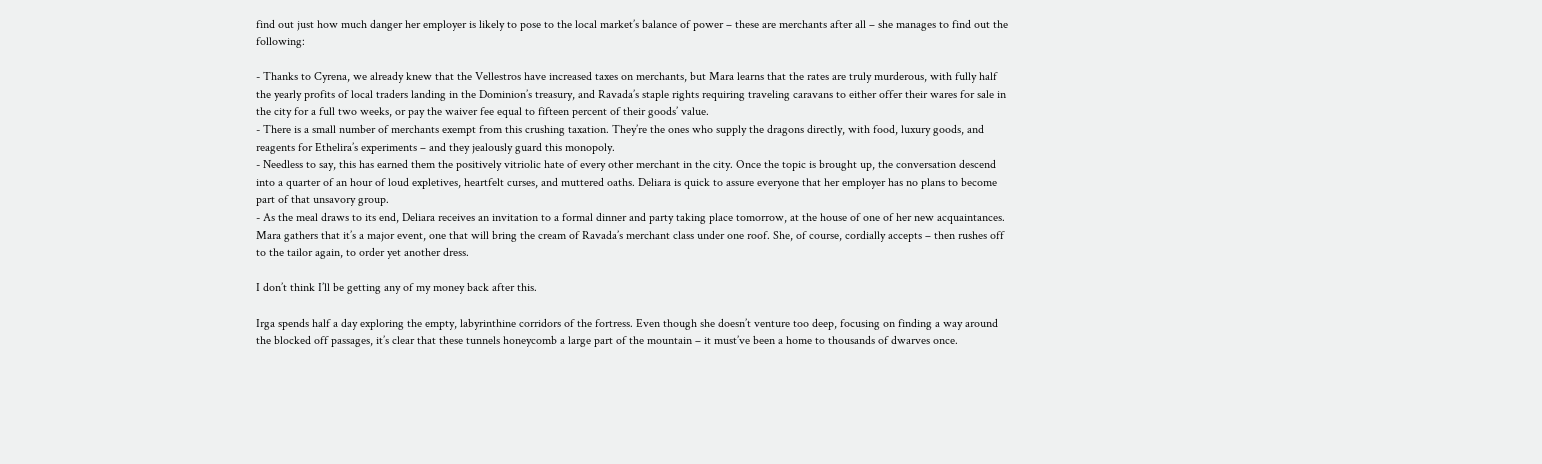find out just how much danger her employer is likely to pose to the local market’s balance of power – these are merchants after all – she manages to find out the following:

- Thanks to Cyrena, we already knew that the Vellestros have increased taxes on merchants, but Mara learns that the rates are truly murderous, with fully half the yearly profits of local traders landing in the Dominion’s treasury, and Ravada’s staple rights requiring traveling caravans to either offer their wares for sale in the city for a full two weeks, or pay the waiver fee equal to fifteen percent of their goods’ value.
- There is a small number of merchants exempt from this crushing taxation. They’re the ones who supply the dragons directly, with food, luxury goods, and reagents for Ethelira’s experiments – and they jealously guard this monopoly.
- Needless to say, this has earned them the positively vitriolic hate of every other merchant in the city. Once the topic is brought up, the conversation descend into a quarter of an hour of loud expletives, heartfelt curses, and muttered oaths. Deliara is quick to assure everyone that her employer has no plans to become part of that unsavory group.
- As the meal draws to its end, Deliara receives an invitation to a formal dinner and party taking place tomorrow, at the house of one of her new acquaintances. Mara gathers that it’s a major event, one that will bring the cream of Ravada’s merchant class under one roof. She, of course, cordially accepts – then rushes off to the tailor again, to order yet another dress.

I don’t think I’ll be getting any of my money back after this.

Irga spends half a day exploring the empty, labyrinthine corridors of the fortress. Even though she doesn’t venture too deep, focusing on finding a way around the blocked off passages, it’s clear that these tunnels honeycomb a large part of the mountain – it must’ve been a home to thousands of dwarves once.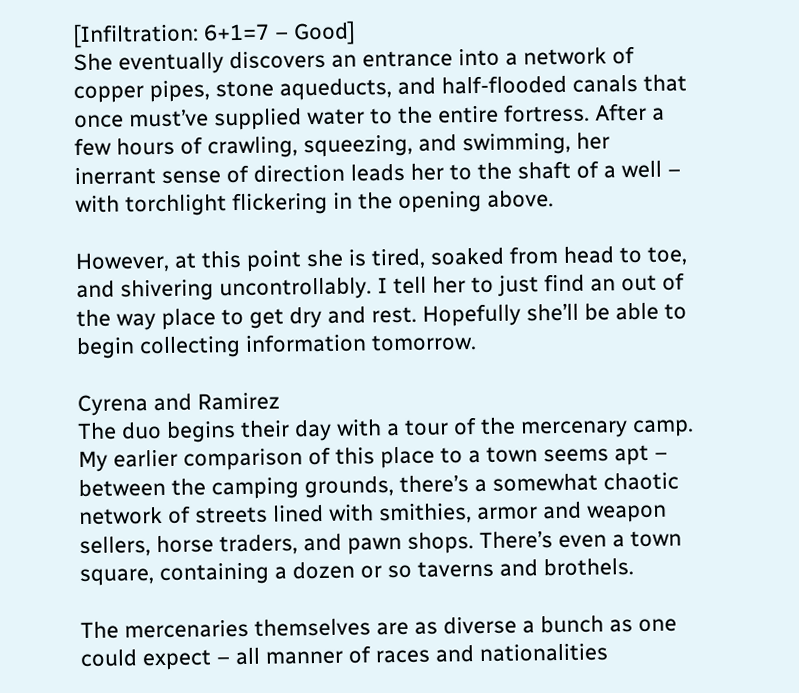[Infiltration: 6+1=7 – Good]
She eventually discovers an entrance into a network of copper pipes, stone aqueducts, and half-flooded canals that once must’ve supplied water to the entire fortress. After a few hours of crawling, squeezing, and swimming, her inerrant sense of direction leads her to the shaft of a well – with torchlight flickering in the opening above.

However, at this point she is tired, soaked from head to toe, and shivering uncontrollably. I tell her to just find an out of the way place to get dry and rest. Hopefully she’ll be able to begin collecting information tomorrow.

Cyrena and Ramirez
The duo begins their day with a tour of the mercenary camp. My earlier comparison of this place to a town seems apt – between the camping grounds, there’s a somewhat chaotic network of streets lined with smithies, armor and weapon sellers, horse traders, and pawn shops. There’s even a town square, containing a dozen or so taverns and brothels.

The mercenaries themselves are as diverse a bunch as one could expect – all manner of races and nationalities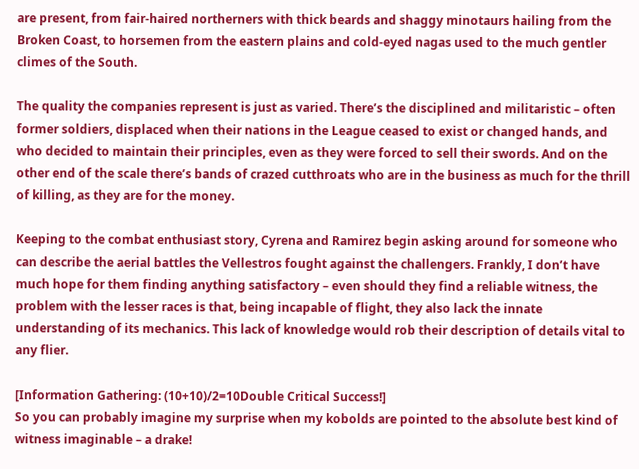are present, from fair-haired northerners with thick beards and shaggy minotaurs hailing from the Broken Coast, to horsemen from the eastern plains and cold-eyed nagas used to the much gentler climes of the South.

The quality the companies represent is just as varied. There’s the disciplined and militaristic – often former soldiers, displaced when their nations in the League ceased to exist or changed hands, and who decided to maintain their principles, even as they were forced to sell their swords. And on the other end of the scale there’s bands of crazed cutthroats who are in the business as much for the thrill of killing, as they are for the money.

Keeping to the combat enthusiast story, Cyrena and Ramirez begin asking around for someone who can describe the aerial battles the Vellestros fought against the challengers. Frankly, I don’t have much hope for them finding anything satisfactory – even should they find a reliable witness, the problem with the lesser races is that, being incapable of flight, they also lack the innate understanding of its mechanics. This lack of knowledge would rob their description of details vital to any flier.

[Information Gathering: (10+10)/2=10Double Critical Success!]
So you can probably imagine my surprise when my kobolds are pointed to the absolute best kind of witness imaginable – a drake!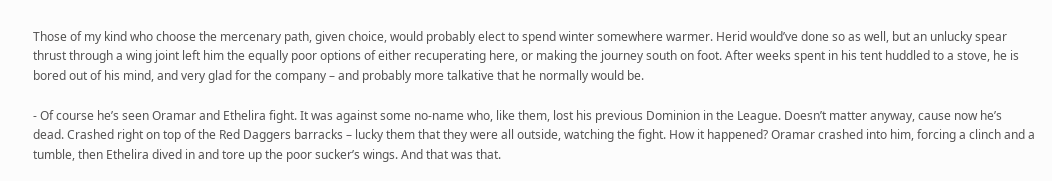Those of my kind who choose the mercenary path, given choice, would probably elect to spend winter somewhere warmer. Herid would’ve done so as well, but an unlucky spear thrust through a wing joint left him the equally poor options of either recuperating here, or making the journey south on foot. After weeks spent in his tent huddled to a stove, he is bored out of his mind, and very glad for the company – and probably more talkative that he normally would be.

- Of course he’s seen Oramar and Ethelira fight. It was against some no-name who, like them, lost his previous Dominion in the League. Doesn’t matter anyway, cause now he’s dead. Crashed right on top of the Red Daggers barracks – lucky them that they were all outside, watching the fight. How it happened? Oramar crashed into him, forcing a clinch and a tumble, then Ethelira dived in and tore up the poor sucker’s wings. And that was that.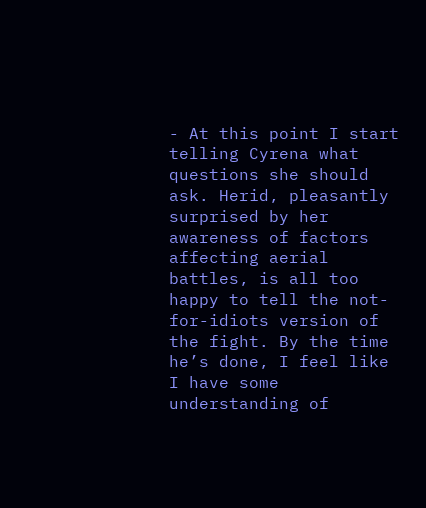- At this point I start telling Cyrena what questions she should ask. Herid, pleasantly surprised by her awareness of factors affecting aerial battles, is all too happy to tell the not-for-idiots version of the fight. By the time he’s done, I feel like I have some understanding of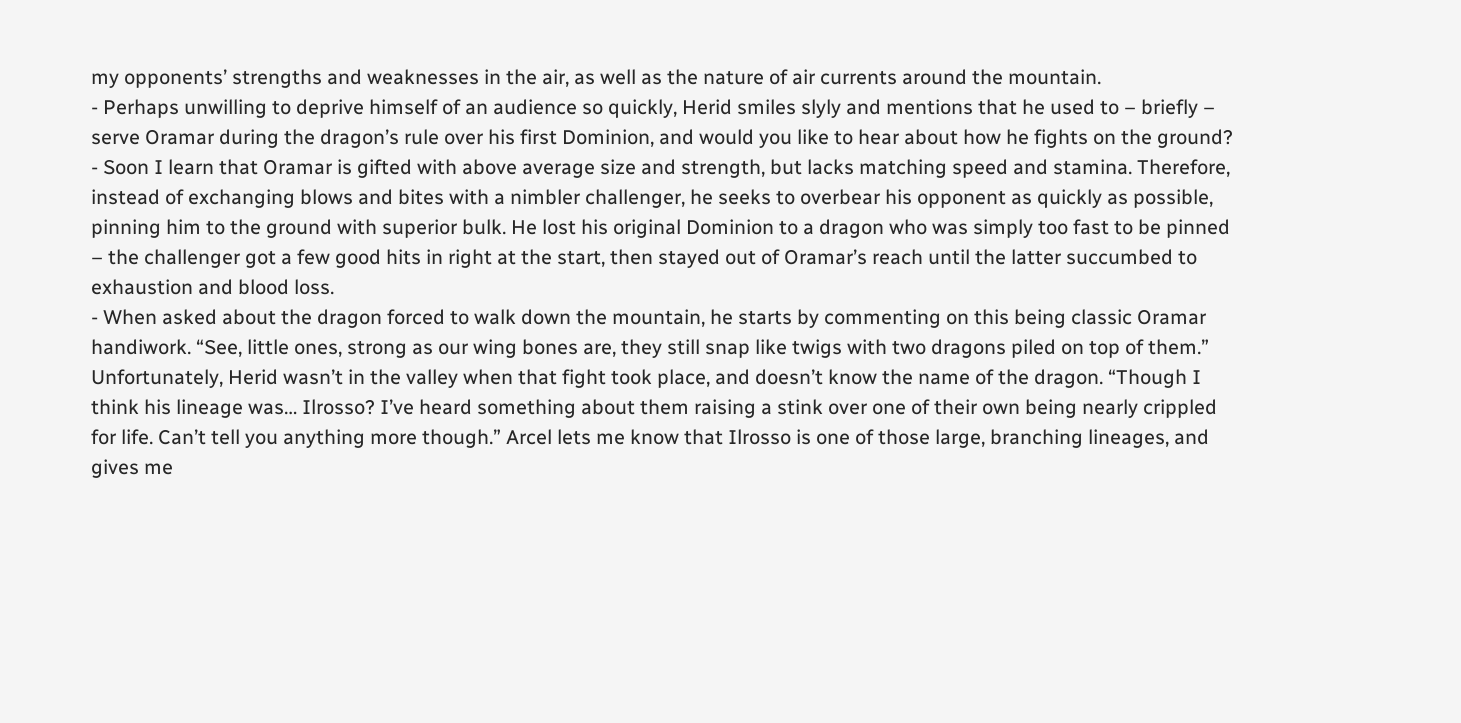my opponents’ strengths and weaknesses in the air, as well as the nature of air currents around the mountain.
- Perhaps unwilling to deprive himself of an audience so quickly, Herid smiles slyly and mentions that he used to – briefly – serve Oramar during the dragon’s rule over his first Dominion, and would you like to hear about how he fights on the ground?
- Soon I learn that Oramar is gifted with above average size and strength, but lacks matching speed and stamina. Therefore, instead of exchanging blows and bites with a nimbler challenger, he seeks to overbear his opponent as quickly as possible, pinning him to the ground with superior bulk. He lost his original Dominion to a dragon who was simply too fast to be pinned – the challenger got a few good hits in right at the start, then stayed out of Oramar’s reach until the latter succumbed to exhaustion and blood loss.
- When asked about the dragon forced to walk down the mountain, he starts by commenting on this being classic Oramar handiwork. “See, little ones, strong as our wing bones are, they still snap like twigs with two dragons piled on top of them.” Unfortunately, Herid wasn’t in the valley when that fight took place, and doesn’t know the name of the dragon. “Though I think his lineage was… Ilrosso? I’ve heard something about them raising a stink over one of their own being nearly crippled for life. Can’t tell you anything more though.” Arcel lets me know that Ilrosso is one of those large, branching lineages, and gives me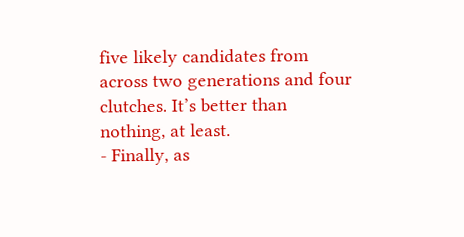five likely candidates from across two generations and four clutches. It’s better than nothing, at least.
- Finally, as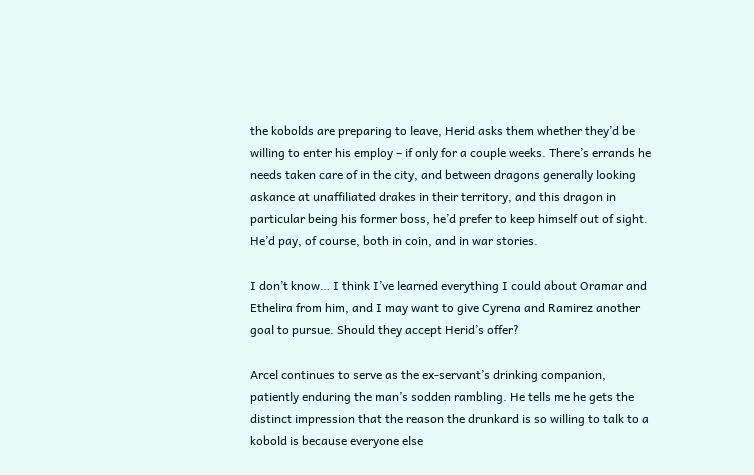the kobolds are preparing to leave, Herid asks them whether they’d be willing to enter his employ – if only for a couple weeks. There’s errands he needs taken care of in the city, and between dragons generally looking askance at unaffiliated drakes in their territory, and this dragon in particular being his former boss, he’d prefer to keep himself out of sight. He’d pay, of course, both in coin, and in war stories.

I don’t know… I think I’ve learned everything I could about Oramar and Ethelira from him, and I may want to give Cyrena and Ramirez another goal to pursue. Should they accept Herid’s offer?

Arcel continues to serve as the ex-servant’s drinking companion, patiently enduring the man’s sodden rambling. He tells me he gets the distinct impression that the reason the drunkard is so willing to talk to a kobold is because everyone else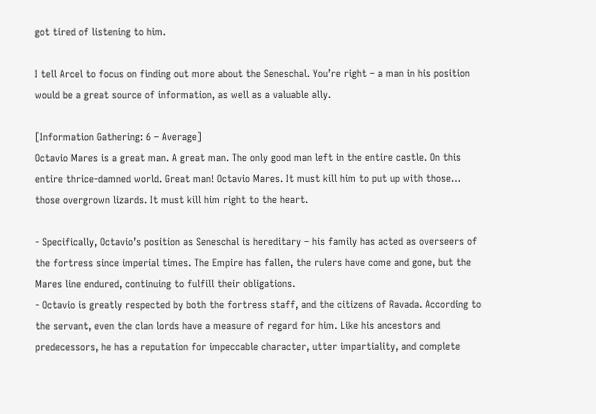got tired of listening to him.

I tell Arcel to focus on finding out more about the Seneschal. You’re right – a man in his position would be a great source of information, as well as a valuable ally.

[Information Gathering: 6 – Average]
Octavio Mares is a great man. A great man. The only good man left in the entire castle. On this entire thrice-damned world. Great man! Octavio Mares. It must kill him to put up with those… those overgrown lizards. It must kill him right to the heart.

- Specifically, Octavio’s position as Seneschal is hereditary – his family has acted as overseers of the fortress since imperial times. The Empire has fallen, the rulers have come and gone, but the Mares line endured, continuing to fulfill their obligations.
- Octavio is greatly respected by both the fortress staff, and the citizens of Ravada. According to the servant, even the clan lords have a measure of regard for him. Like his ancestors and predecessors, he has a reputation for impeccable character, utter impartiality, and complete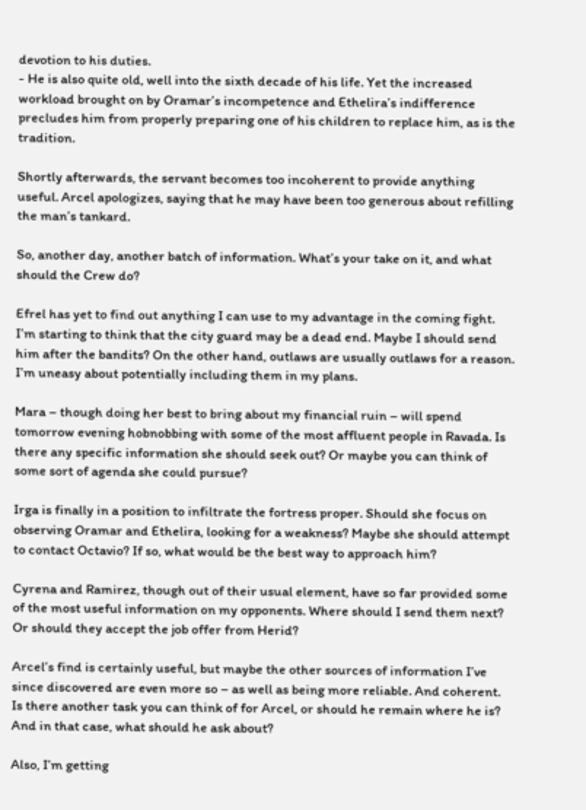devotion to his duties.
- He is also quite old, well into the sixth decade of his life. Yet the increased workload brought on by Oramar’s incompetence and Ethelira’s indifference precludes him from properly preparing one of his children to replace him, as is the tradition.

Shortly afterwards, the servant becomes too incoherent to provide anything useful. Arcel apologizes, saying that he may have been too generous about refilling the man’s tankard.

So, another day, another batch of information. What’s your take on it, and what should the Crew do?

Efrel has yet to find out anything I can use to my advantage in the coming fight. I’m starting to think that the city guard may be a dead end. Maybe I should send him after the bandits? On the other hand, outlaws are usually outlaws for a reason. I’m uneasy about potentially including them in my plans.

Mara – though doing her best to bring about my financial ruin – will spend tomorrow evening hobnobbing with some of the most affluent people in Ravada. Is there any specific information she should seek out? Or maybe you can think of some sort of agenda she could pursue?

Irga is finally in a position to infiltrate the fortress proper. Should she focus on observing Oramar and Ethelira, looking for a weakness? Maybe she should attempt to contact Octavio? If so, what would be the best way to approach him?

Cyrena and Ramirez, though out of their usual element, have so far provided some of the most useful information on my opponents. Where should I send them next? Or should they accept the job offer from Herid?

Arcel’s find is certainly useful, but maybe the other sources of information I’ve since discovered are even more so – as well as being more reliable. And coherent. Is there another task you can think of for Arcel, or should he remain where he is? And in that case, what should he ask about?

Also, I’m getting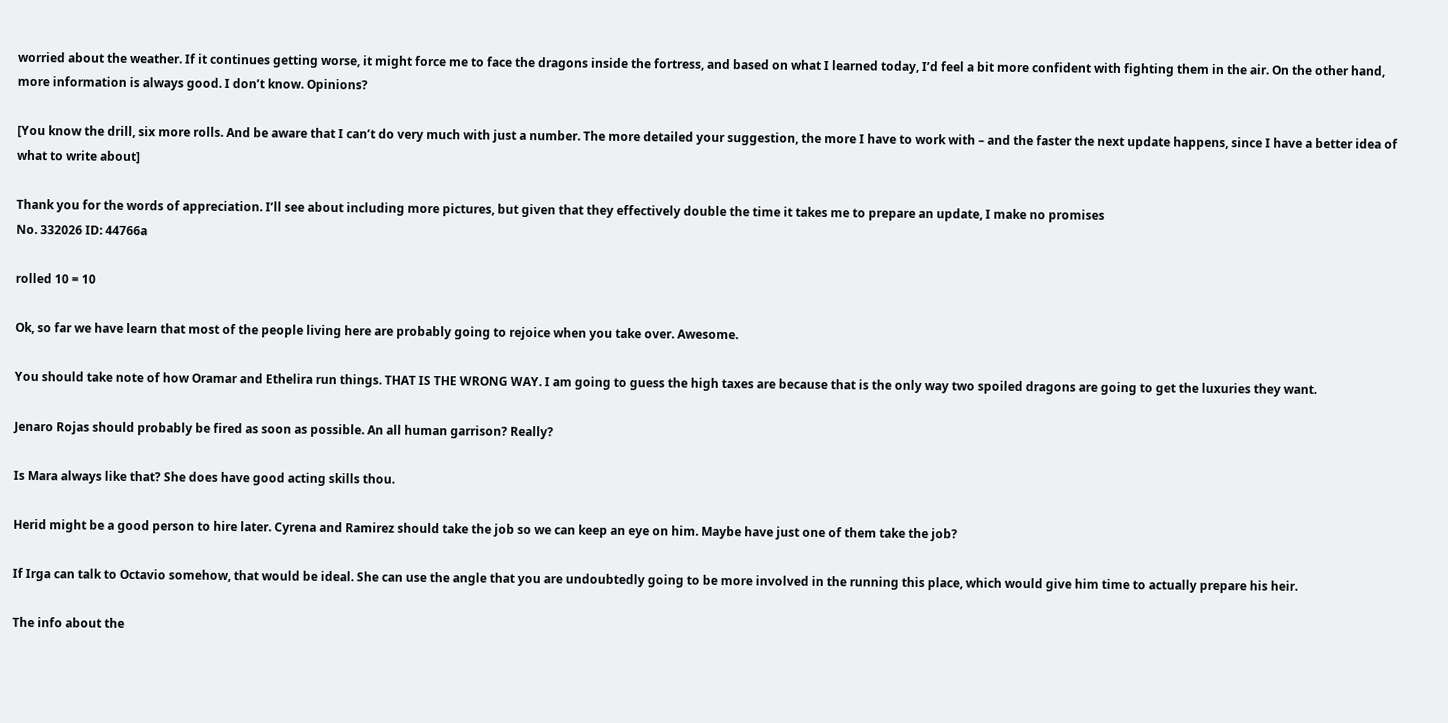worried about the weather. If it continues getting worse, it might force me to face the dragons inside the fortress, and based on what I learned today, I’d feel a bit more confident with fighting them in the air. On the other hand, more information is always good. I don’t know. Opinions?

[You know the drill, six more rolls. And be aware that I can’t do very much with just a number. The more detailed your suggestion, the more I have to work with – and the faster the next update happens, since I have a better idea of what to write about]

Thank you for the words of appreciation. I’ll see about including more pictures, but given that they effectively double the time it takes me to prepare an update, I make no promises
No. 332026 ID: 44766a

rolled 10 = 10

Ok, so far we have learn that most of the people living here are probably going to rejoice when you take over. Awesome.

You should take note of how Oramar and Ethelira run things. THAT IS THE WRONG WAY. I am going to guess the high taxes are because that is the only way two spoiled dragons are going to get the luxuries they want.

Jenaro Rojas should probably be fired as soon as possible. An all human garrison? Really?

Is Mara always like that? She does have good acting skills thou.

Herid might be a good person to hire later. Cyrena and Ramirez should take the job so we can keep an eye on him. Maybe have just one of them take the job?

If Irga can talk to Octavio somehow, that would be ideal. She can use the angle that you are undoubtedly going to be more involved in the running this place, which would give him time to actually prepare his heir.

The info about the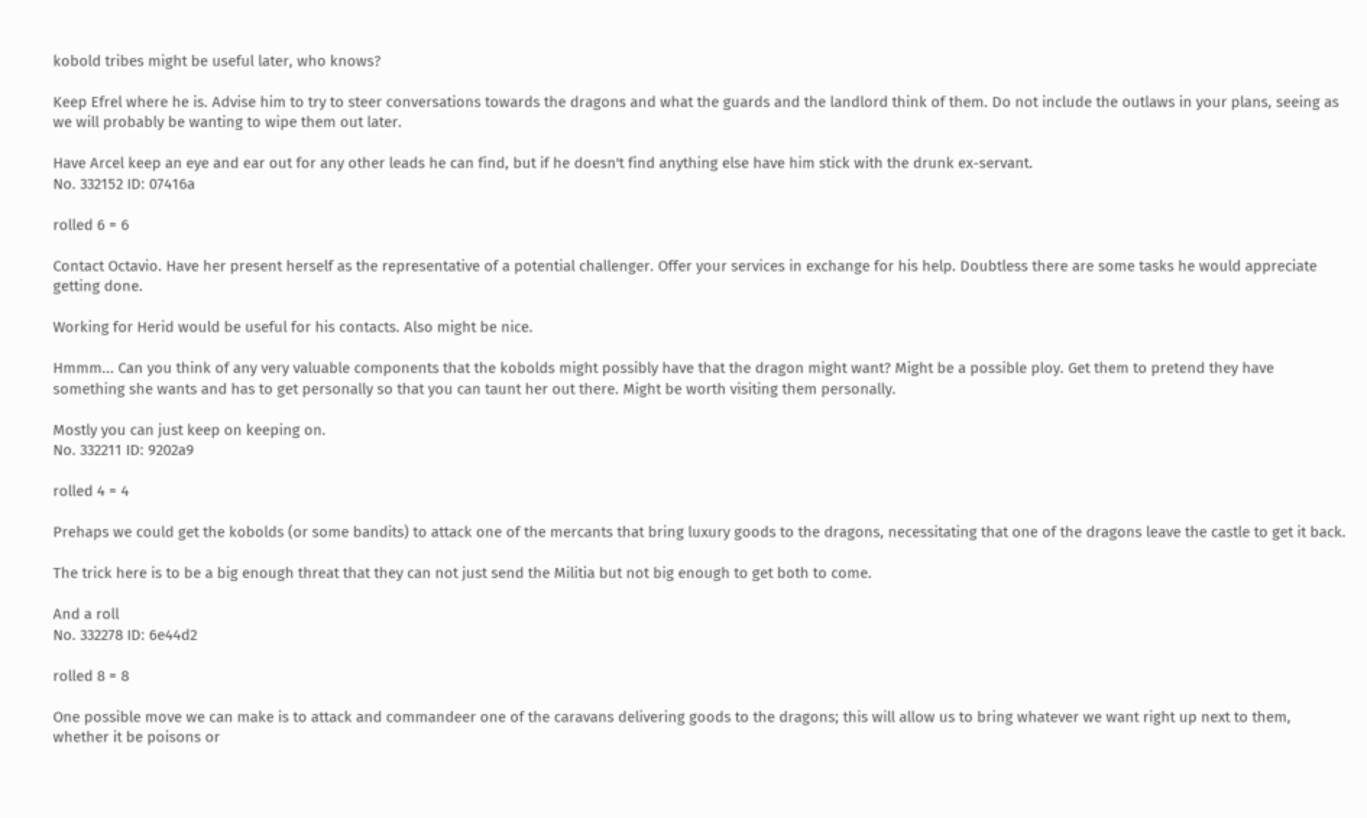kobold tribes might be useful later, who knows?

Keep Efrel where he is. Advise him to try to steer conversations towards the dragons and what the guards and the landlord think of them. Do not include the outlaws in your plans, seeing as we will probably be wanting to wipe them out later.

Have Arcel keep an eye and ear out for any other leads he can find, but if he doesn't find anything else have him stick with the drunk ex-servant.
No. 332152 ID: 07416a

rolled 6 = 6

Contact Octavio. Have her present herself as the representative of a potential challenger. Offer your services in exchange for his help. Doubtless there are some tasks he would appreciate getting done.

Working for Herid would be useful for his contacts. Also might be nice.

Hmmm... Can you think of any very valuable components that the kobolds might possibly have that the dragon might want? Might be a possible ploy. Get them to pretend they have something she wants and has to get personally so that you can taunt her out there. Might be worth visiting them personally.

Mostly you can just keep on keeping on.
No. 332211 ID: 9202a9

rolled 4 = 4

Prehaps we could get the kobolds (or some bandits) to attack one of the mercants that bring luxury goods to the dragons, necessitating that one of the dragons leave the castle to get it back.

The trick here is to be a big enough threat that they can not just send the Militia but not big enough to get both to come.

And a roll
No. 332278 ID: 6e44d2

rolled 8 = 8

One possible move we can make is to attack and commandeer one of the caravans delivering goods to the dragons; this will allow us to bring whatever we want right up next to them, whether it be poisons or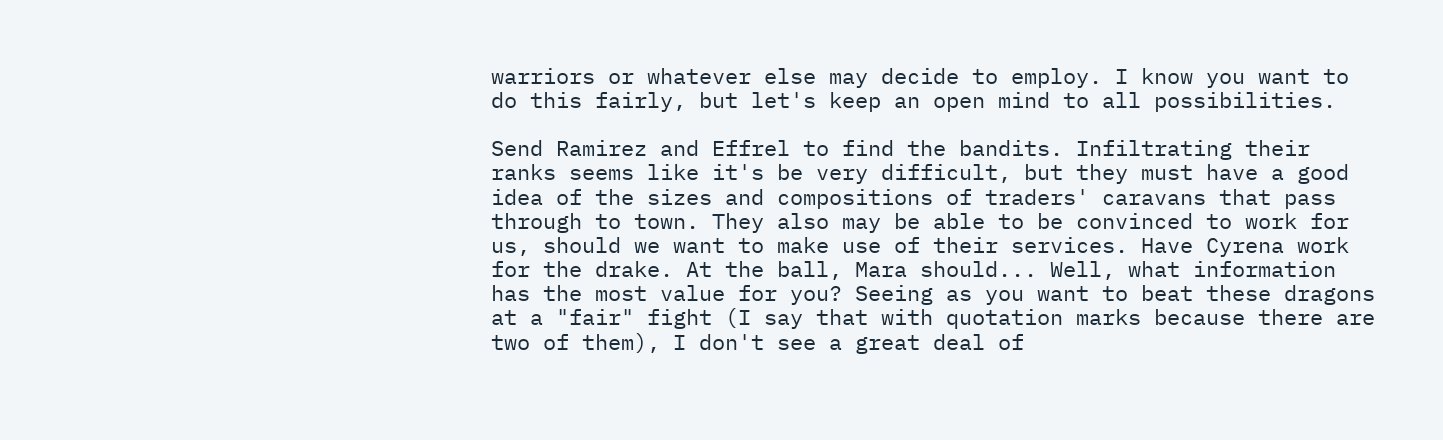warriors or whatever else may decide to employ. I know you want to do this fairly, but let's keep an open mind to all possibilities.

Send Ramirez and Effrel to find the bandits. Infiltrating their ranks seems like it's be very difficult, but they must have a good idea of the sizes and compositions of traders' caravans that pass through to town. They also may be able to be convinced to work for us, should we want to make use of their services. Have Cyrena work for the drake. At the ball, Mara should... Well, what information has the most value for you? Seeing as you want to beat these dragons at a "fair" fight (I say that with quotation marks because there are two of them), I don't see a great deal of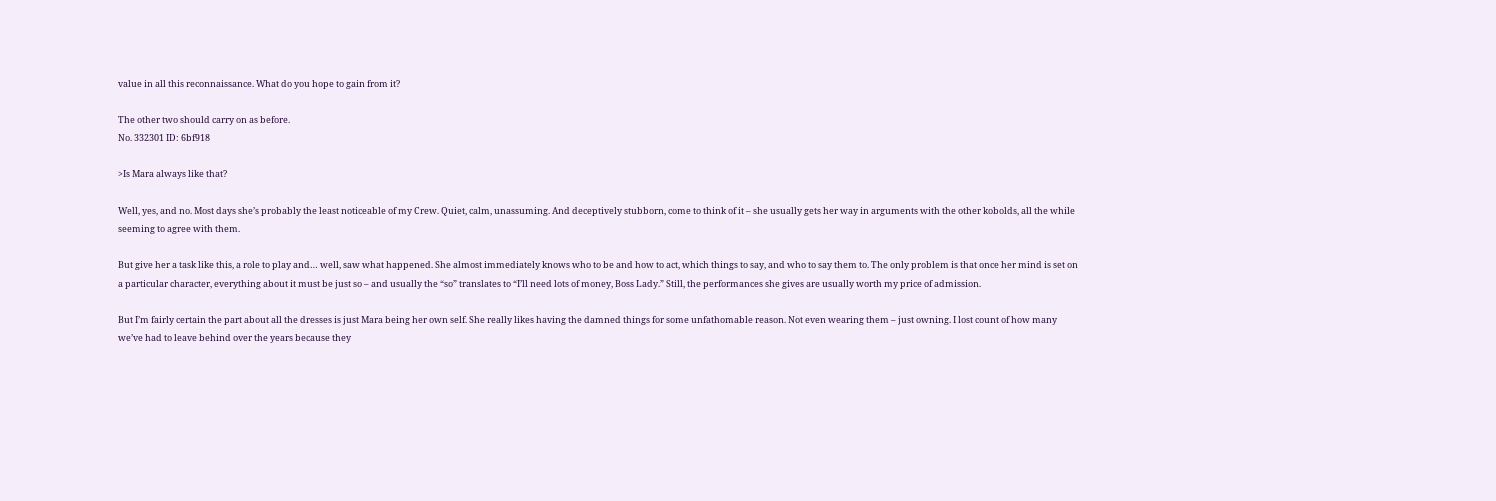value in all this reconnaissance. What do you hope to gain from it?

The other two should carry on as before.
No. 332301 ID: 6bf918

>Is Mara always like that?

Well, yes, and no. Most days she’s probably the least noticeable of my Crew. Quiet, calm, unassuming. And deceptively stubborn, come to think of it – she usually gets her way in arguments with the other kobolds, all the while seeming to agree with them.

But give her a task like this, a role to play and… well, saw what happened. She almost immediately knows who to be and how to act, which things to say, and who to say them to. The only problem is that once her mind is set on a particular character, everything about it must be just so – and usually the “so” translates to “I’ll need lots of money, Boss Lady.” Still, the performances she gives are usually worth my price of admission.

But I’m fairly certain the part about all the dresses is just Mara being her own self. She really likes having the damned things for some unfathomable reason. Not even wearing them – just owning. I lost count of how many we’ve had to leave behind over the years because they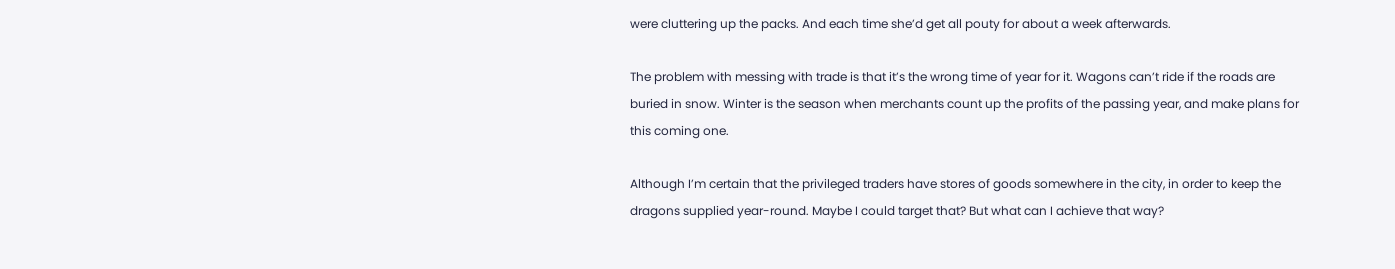were cluttering up the packs. And each time she’d get all pouty for about a week afterwards.

The problem with messing with trade is that it’s the wrong time of year for it. Wagons can’t ride if the roads are buried in snow. Winter is the season when merchants count up the profits of the passing year, and make plans for this coming one.

Although I’m certain that the privileged traders have stores of goods somewhere in the city, in order to keep the dragons supplied year-round. Maybe I could target that? But what can I achieve that way?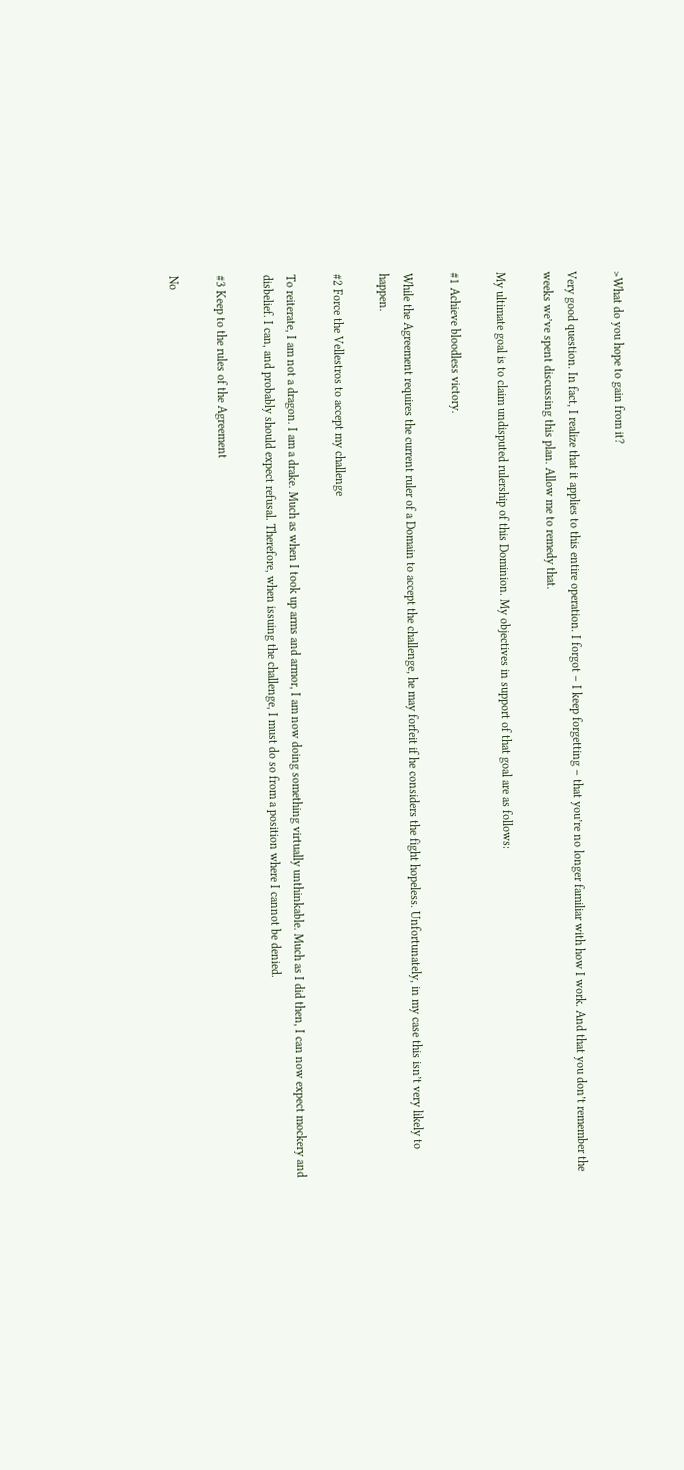>What do you hope to gain from it?

Very good question. In fact, I realize that it applies to this entire operation. I forgot – I keep forgetting – that you’re no longer familiar with how I work. And that you don’t remember the weeks we’ve spent discussing this plan. Allow me to remedy that.

My ultimate goal is to claim undisputed rulership of this Dominion. My objectives in support of that goal are as follows:

#1 Achieve bloodless victory.

While the Agreement requires the current ruler of a Domain to accept the challenge, he may forfeit if he considers the fight hopeless. Unfortunately, in my case this isn’t very likely to happen.

#2 Force the Vellestros to accept my challenge

To reiterate, I am not a dragon. I am a drake. Much as when I took up arms and armor, I am now doing something virtually unthinkable. Much as I did then, I can now expect mockery and disbelief. I can, and probably should expect refusal. Therefore, when issuing the challenge, I must do so from a position where I cannot be denied.

#3 Keep to the rules of the Agreement

No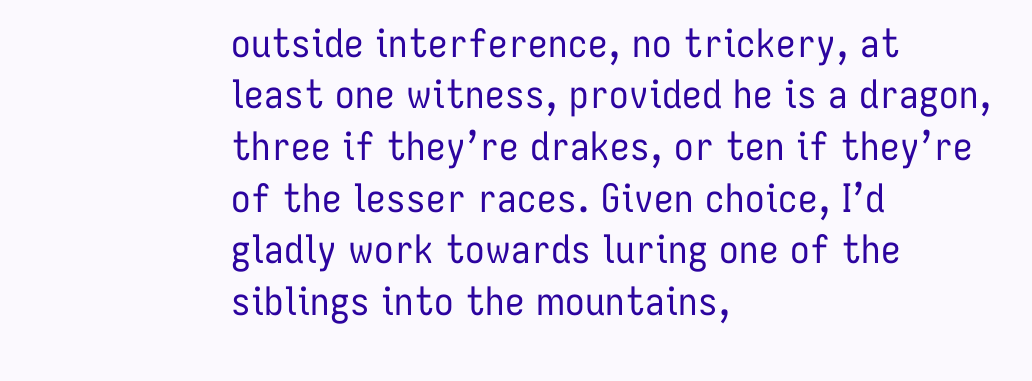outside interference, no trickery, at least one witness, provided he is a dragon, three if they’re drakes, or ten if they’re of the lesser races. Given choice, I’d gladly work towards luring one of the siblings into the mountains,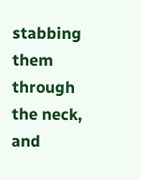stabbing them through the neck, and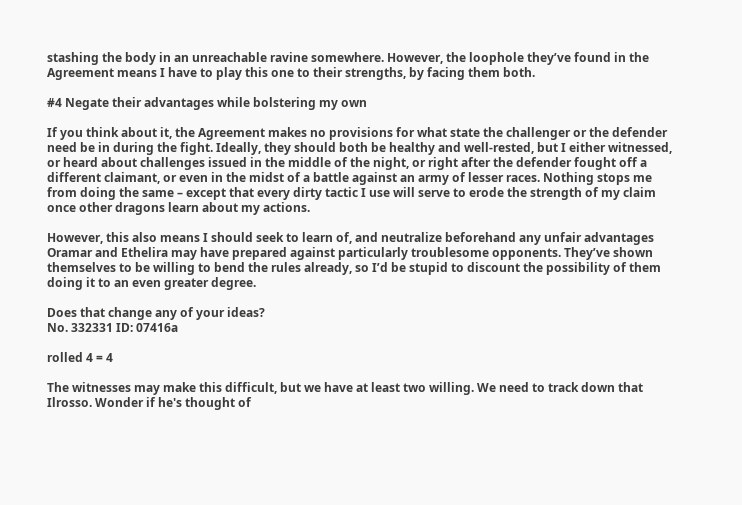stashing the body in an unreachable ravine somewhere. However, the loophole they’ve found in the Agreement means I have to play this one to their strengths, by facing them both.

#4 Negate their advantages while bolstering my own

If you think about it, the Agreement makes no provisions for what state the challenger or the defender need be in during the fight. Ideally, they should both be healthy and well-rested, but I either witnessed, or heard about challenges issued in the middle of the night, or right after the defender fought off a different claimant, or even in the midst of a battle against an army of lesser races. Nothing stops me from doing the same – except that every dirty tactic I use will serve to erode the strength of my claim once other dragons learn about my actions.

However, this also means I should seek to learn of, and neutralize beforehand any unfair advantages Oramar and Ethelira may have prepared against particularly troublesome opponents. They’ve shown themselves to be willing to bend the rules already, so I’d be stupid to discount the possibility of them doing it to an even greater degree.

Does that change any of your ideas?
No. 332331 ID: 07416a

rolled 4 = 4

The witnesses may make this difficult, but we have at least two willing. We need to track down that Ilrosso. Wonder if he's thought of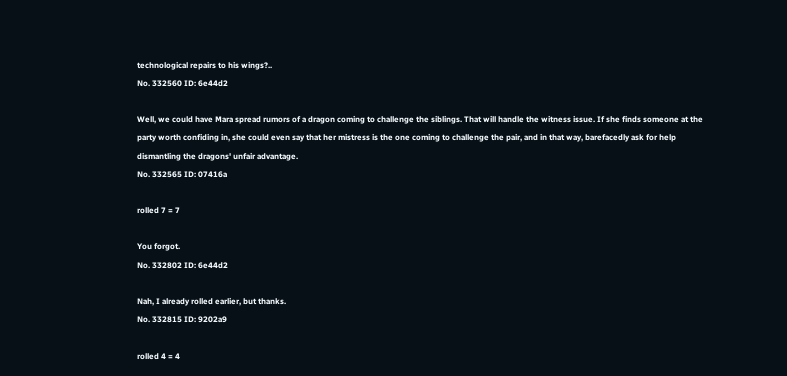technological repairs to his wings?..
No. 332560 ID: 6e44d2

Well, we could have Mara spread rumors of a dragon coming to challenge the siblings. That will handle the witness issue. If she finds someone at the party worth confiding in, she could even say that her mistress is the one coming to challenge the pair, and in that way, barefacedly ask for help dismantling the dragons' unfair advantage.
No. 332565 ID: 07416a

rolled 7 = 7

You forgot.
No. 332802 ID: 6e44d2

Nah, I already rolled earlier, but thanks.
No. 332815 ID: 9202a9

rolled 4 = 4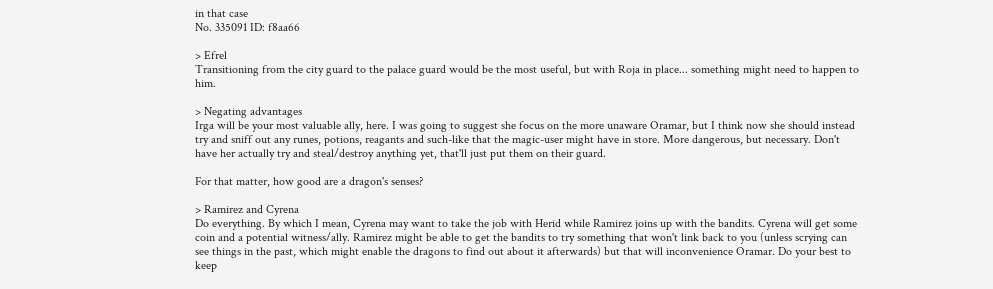in that case
No. 335091 ID: f8aa66

> Efrel
Transitioning from the city guard to the palace guard would be the most useful, but with Roja in place... something might need to happen to him.

> Negating advantages
Irga will be your most valuable ally, here. I was going to suggest she focus on the more unaware Oramar, but I think now she should instead try and sniff out any runes, potions, reagants and such-like that the magic-user might have in store. More dangerous, but necessary. Don't have her actually try and steal/destroy anything yet, that'll just put them on their guard.

For that matter, how good are a dragon's senses?

> Ramirez and Cyrena
Do everything. By which I mean, Cyrena may want to take the job with Herid while Ramirez joins up with the bandits. Cyrena will get some coin and a potential witness/ally. Ramirez might be able to get the bandits to try something that won't link back to you (unless scrying can see things in the past, which might enable the dragons to find out about it afterwards) but that will inconvenience Oramar. Do your best to keep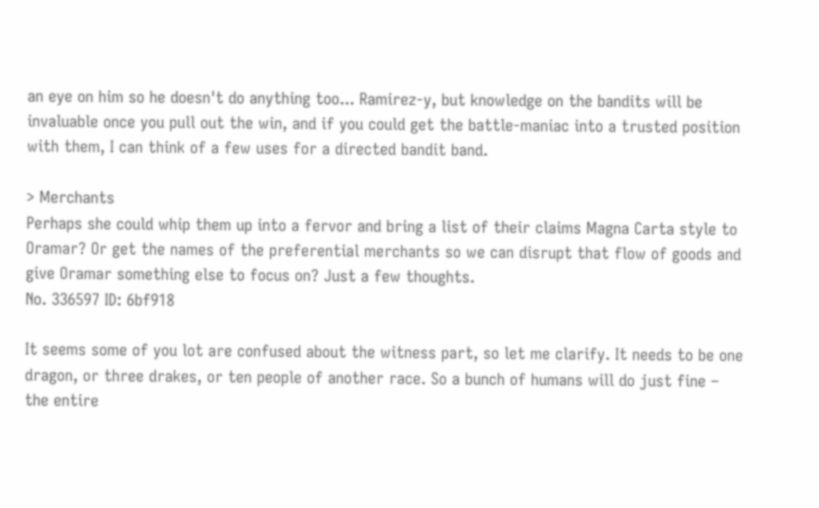an eye on him so he doesn't do anything too... Ramirez-y, but knowledge on the bandits will be invaluable once you pull out the win, and if you could get the battle-maniac into a trusted position with them, I can think of a few uses for a directed bandit band.

> Merchants
Perhaps she could whip them up into a fervor and bring a list of their claims Magna Carta style to Oramar? Or get the names of the preferential merchants so we can disrupt that flow of goods and give Oramar something else to focus on? Just a few thoughts.
No. 336597 ID: 6bf918

It seems some of you lot are confused about the witness part, so let me clarify. It needs to be one dragon, or three drakes, or ten people of another race. So a bunch of humans will do just fine – the entire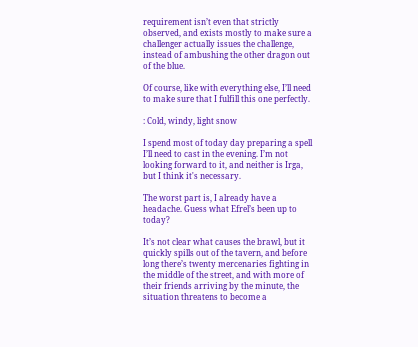requirement isn’t even that strictly observed, and exists mostly to make sure a challenger actually issues the challenge, instead of ambushing the other dragon out of the blue.

Of course, like with everything else, I’ll need to make sure that I fulfill this one perfectly.

: Cold, windy, light snow

I spend most of today day preparing a spell I’ll need to cast in the evening. I’m not looking forward to it, and neither is Irga, but I think it's necessary.

The worst part is, I already have a headache. Guess what Efrel’s been up to today?

It’s not clear what causes the brawl, but it quickly spills out of the tavern, and before long there’s twenty mercenaries fighting in the middle of the street, and with more of their friends arriving by the minute, the situation threatens to become a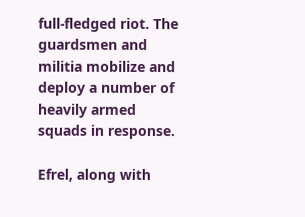full-fledged riot. The guardsmen and militia mobilize and deploy a number of heavily armed squads in response.

Efrel, along with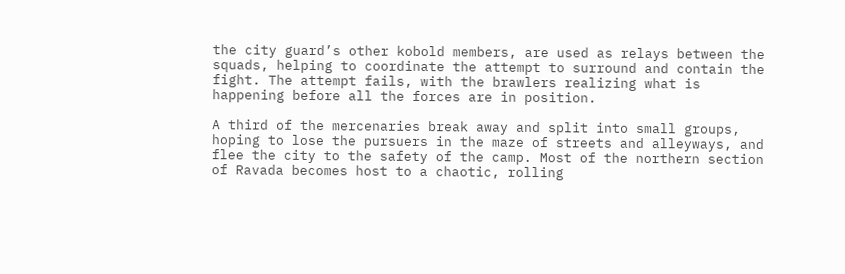the city guard’s other kobold members, are used as relays between the squads, helping to coordinate the attempt to surround and contain the fight. The attempt fails, with the brawlers realizing what is happening before all the forces are in position.

A third of the mercenaries break away and split into small groups, hoping to lose the pursuers in the maze of streets and alleyways, and flee the city to the safety of the camp. Most of the northern section of Ravada becomes host to a chaotic, rolling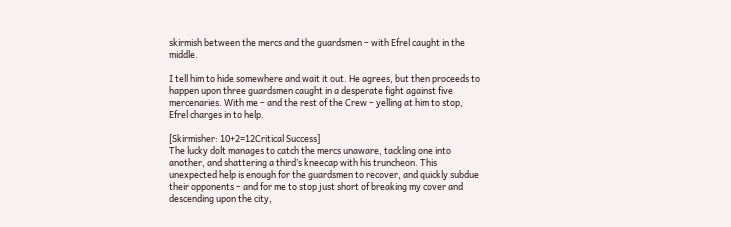skirmish between the mercs and the guardsmen – with Efrel caught in the middle.

I tell him to hide somewhere and wait it out. He agrees, but then proceeds to happen upon three guardsmen caught in a desperate fight against five mercenaries. With me – and the rest of the Crew – yelling at him to stop, Efrel charges in to help.

[Skirmisher: 10+2=12Critical Success]
The lucky dolt manages to catch the mercs unaware, tackling one into another, and shattering a third’s kneecap with his truncheon. This unexpected help is enough for the guardsmen to recover, and quickly subdue their opponents – and for me to stop just short of breaking my cover and descending upon the city,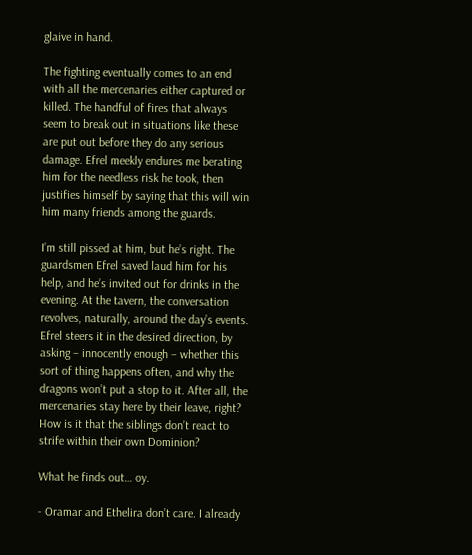glaive in hand.

The fighting eventually comes to an end with all the mercenaries either captured or killed. The handful of fires that always seem to break out in situations like these are put out before they do any serious damage. Efrel meekly endures me berating him for the needless risk he took, then justifies himself by saying that this will win him many friends among the guards.

I’m still pissed at him, but he’s right. The guardsmen Efrel saved laud him for his help, and he’s invited out for drinks in the evening. At the tavern, the conversation revolves, naturally, around the day’s events. Efrel steers it in the desired direction, by asking – innocently enough – whether this sort of thing happens often, and why the dragons won’t put a stop to it. After all, the mercenaries stay here by their leave, right? How is it that the siblings don’t react to strife within their own Dominion?

What he finds out… oy.

- Oramar and Ethelira don’t care. I already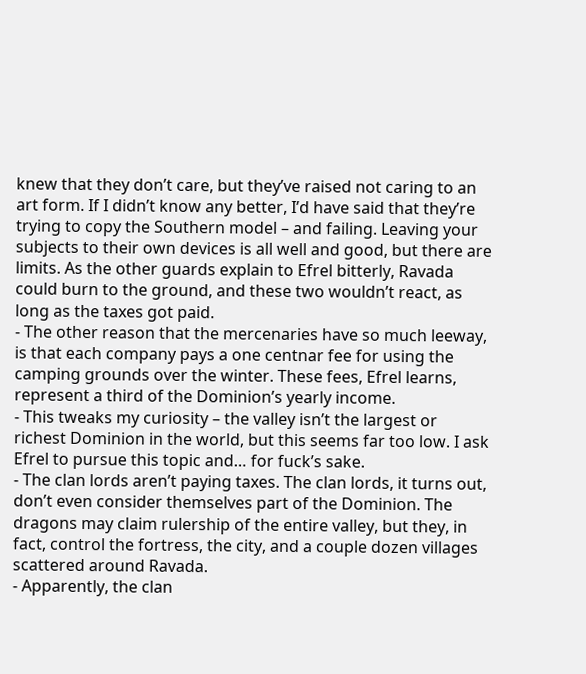knew that they don’t care, but they’ve raised not caring to an art form. If I didn’t know any better, I’d have said that they’re trying to copy the Southern model – and failing. Leaving your subjects to their own devices is all well and good, but there are limits. As the other guards explain to Efrel bitterly, Ravada could burn to the ground, and these two wouldn’t react, as long as the taxes got paid.
- The other reason that the mercenaries have so much leeway, is that each company pays a one centnar fee for using the camping grounds over the winter. These fees, Efrel learns, represent a third of the Dominion’s yearly income.
- This tweaks my curiosity – the valley isn’t the largest or richest Dominion in the world, but this seems far too low. I ask Efrel to pursue this topic and… for fuck’s sake.
- The clan lords aren’t paying taxes. The clan lords, it turns out, don’t even consider themselves part of the Dominion. The dragons may claim rulership of the entire valley, but they, in fact, control the fortress, the city, and a couple dozen villages scattered around Ravada.
- Apparently, the clan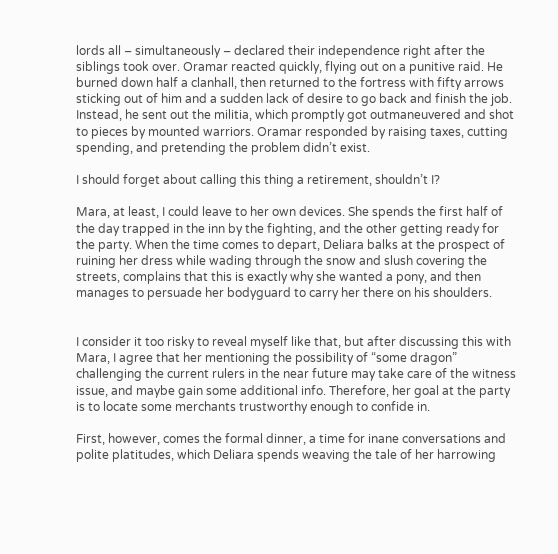lords all – simultaneously – declared their independence right after the siblings took over. Oramar reacted quickly, flying out on a punitive raid. He burned down half a clanhall, then returned to the fortress with fifty arrows sticking out of him and a sudden lack of desire to go back and finish the job. Instead, he sent out the militia, which promptly got outmaneuvered and shot to pieces by mounted warriors. Oramar responded by raising taxes, cutting spending, and pretending the problem didn’t exist.

I should forget about calling this thing a retirement, shouldn’t I?

Mara, at least, I could leave to her own devices. She spends the first half of the day trapped in the inn by the fighting, and the other getting ready for the party. When the time comes to depart, Deliara balks at the prospect of ruining her dress while wading through the snow and slush covering the streets, complains that this is exactly why she wanted a pony, and then manages to persuade her bodyguard to carry her there on his shoulders.


I consider it too risky to reveal myself like that, but after discussing this with Mara, I agree that her mentioning the possibility of “some dragon” challenging the current rulers in the near future may take care of the witness issue, and maybe gain some additional info. Therefore, her goal at the party is to locate some merchants trustworthy enough to confide in.

First, however, comes the formal dinner, a time for inane conversations and polite platitudes, which Deliara spends weaving the tale of her harrowing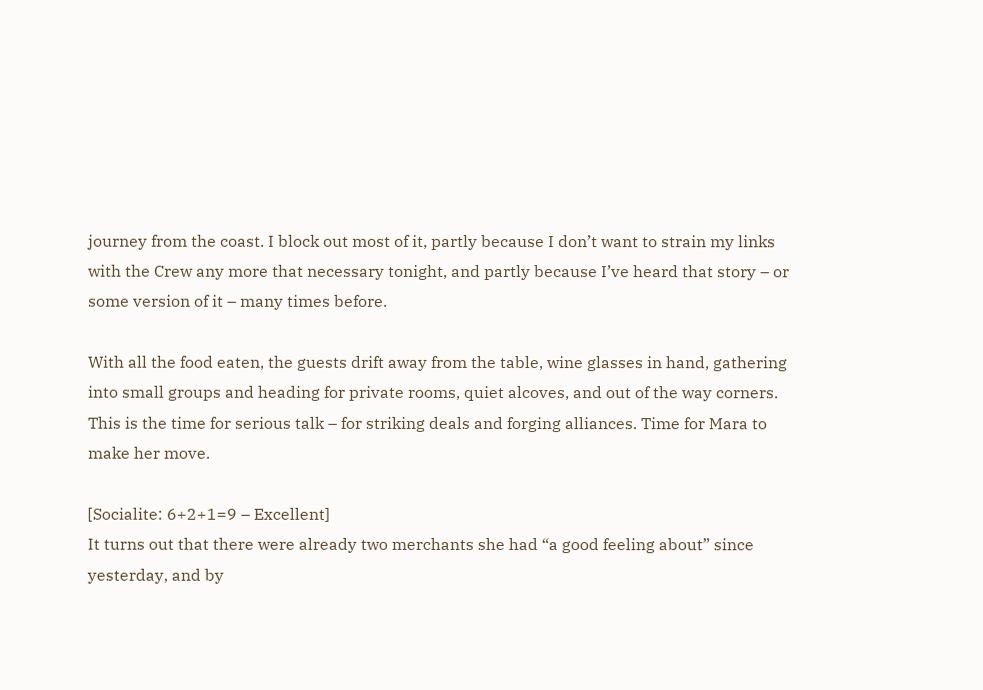journey from the coast. I block out most of it, partly because I don’t want to strain my links with the Crew any more that necessary tonight, and partly because I’ve heard that story – or some version of it – many times before.

With all the food eaten, the guests drift away from the table, wine glasses in hand, gathering into small groups and heading for private rooms, quiet alcoves, and out of the way corners. This is the time for serious talk – for striking deals and forging alliances. Time for Mara to make her move.

[Socialite: 6+2+1=9 – Excellent]
It turns out that there were already two merchants she had “a good feeling about” since yesterday, and by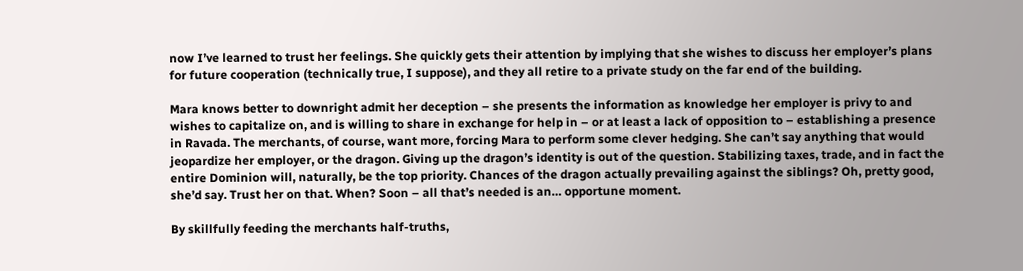now I’ve learned to trust her feelings. She quickly gets their attention by implying that she wishes to discuss her employer’s plans for future cooperation (technically true, I suppose), and they all retire to a private study on the far end of the building.

Mara knows better to downright admit her deception – she presents the information as knowledge her employer is privy to and wishes to capitalize on, and is willing to share in exchange for help in – or at least a lack of opposition to – establishing a presence in Ravada. The merchants, of course, want more, forcing Mara to perform some clever hedging. She can’t say anything that would jeopardize her employer, or the dragon. Giving up the dragon’s identity is out of the question. Stabilizing taxes, trade, and in fact the entire Dominion will, naturally, be the top priority. Chances of the dragon actually prevailing against the siblings? Oh, pretty good, she’d say. Trust her on that. When? Soon – all that’s needed is an… opportune moment.

By skillfully feeding the merchants half-truths,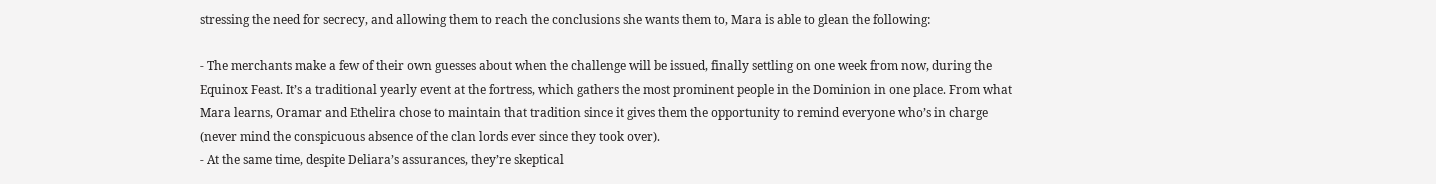stressing the need for secrecy, and allowing them to reach the conclusions she wants them to, Mara is able to glean the following:

- The merchants make a few of their own guesses about when the challenge will be issued, finally settling on one week from now, during the Equinox Feast. It’s a traditional yearly event at the fortress, which gathers the most prominent people in the Dominion in one place. From what Mara learns, Oramar and Ethelira chose to maintain that tradition since it gives them the opportunity to remind everyone who’s in charge (never mind the conspicuous absence of the clan lords ever since they took over).
- At the same time, despite Deliara’s assurances, they’re skeptical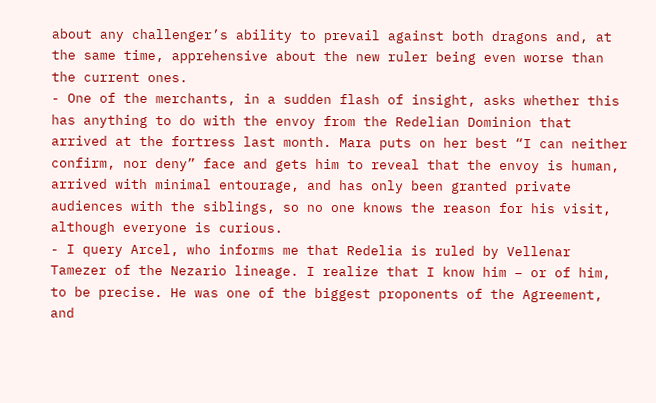about any challenger’s ability to prevail against both dragons and, at the same time, apprehensive about the new ruler being even worse than the current ones.
- One of the merchants, in a sudden flash of insight, asks whether this has anything to do with the envoy from the Redelian Dominion that arrived at the fortress last month. Mara puts on her best “I can neither confirm, nor deny” face and gets him to reveal that the envoy is human, arrived with minimal entourage, and has only been granted private audiences with the siblings, so no one knows the reason for his visit, although everyone is curious.
- I query Arcel, who informs me that Redelia is ruled by Vellenar Tamezer of the Nezario lineage. I realize that I know him – or of him, to be precise. He was one of the biggest proponents of the Agreement, and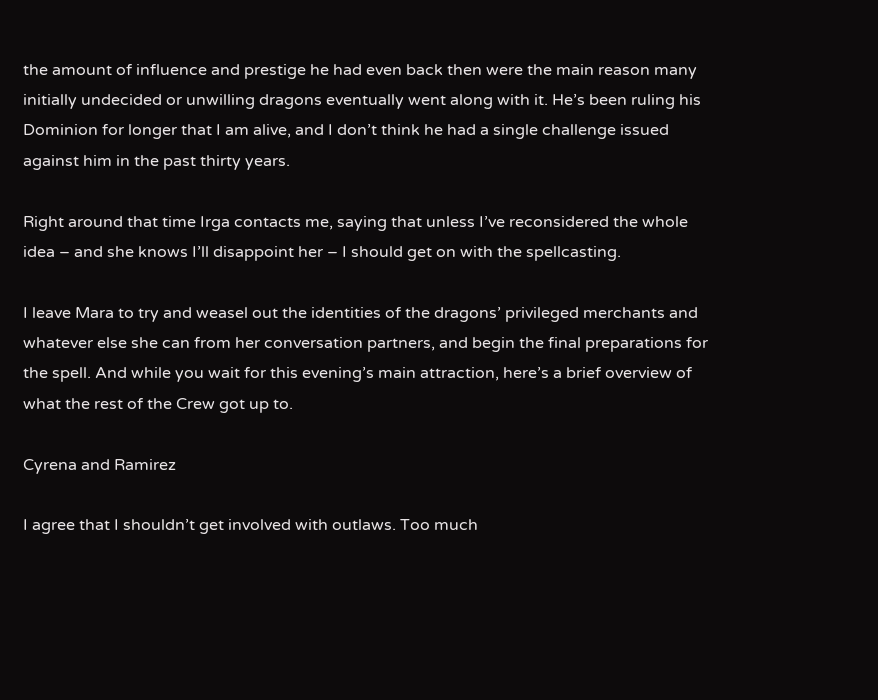the amount of influence and prestige he had even back then were the main reason many initially undecided or unwilling dragons eventually went along with it. He’s been ruling his Dominion for longer that I am alive, and I don’t think he had a single challenge issued against him in the past thirty years.

Right around that time Irga contacts me, saying that unless I’ve reconsidered the whole idea – and she knows I’ll disappoint her – I should get on with the spellcasting.

I leave Mara to try and weasel out the identities of the dragons’ privileged merchants and whatever else she can from her conversation partners, and begin the final preparations for the spell. And while you wait for this evening’s main attraction, here’s a brief overview of what the rest of the Crew got up to.

Cyrena and Ramirez

I agree that I shouldn’t get involved with outlaws. Too much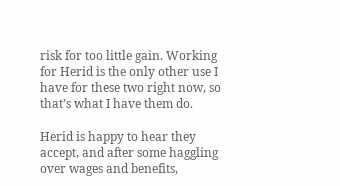risk for too little gain. Working for Herid is the only other use I have for these two right now, so that’s what I have them do.

Herid is happy to hear they accept, and after some haggling over wages and benefits,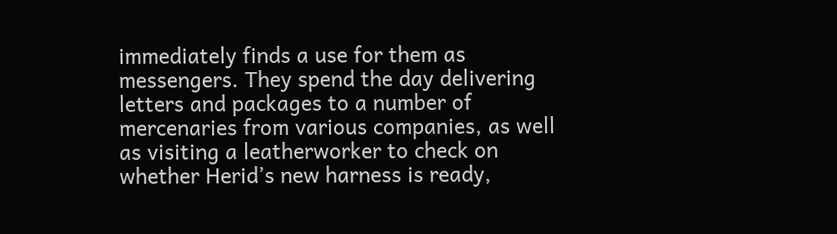immediately finds a use for them as messengers. They spend the day delivering letters and packages to a number of mercenaries from various companies, as well as visiting a leatherworker to check on whether Herid’s new harness is ready,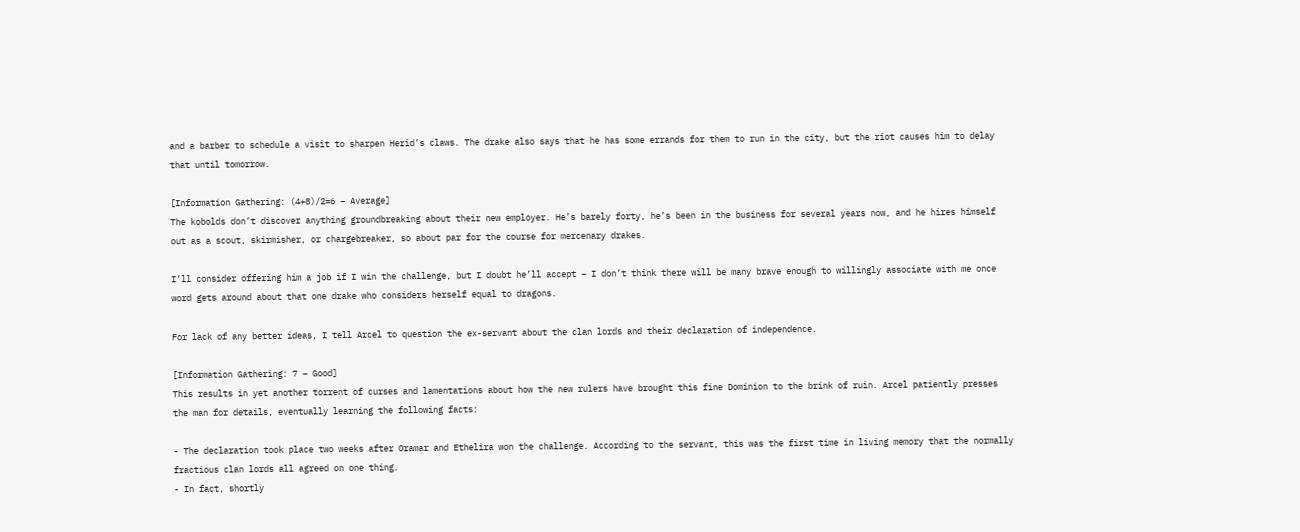and a barber to schedule a visit to sharpen Herid’s claws. The drake also says that he has some errands for them to run in the city, but the riot causes him to delay that until tomorrow.

[Information Gathering: (4+8)/2=6 – Average]
The kobolds don’t discover anything groundbreaking about their new employer. He’s barely forty, he’s been in the business for several years now, and he hires himself out as a scout, skirmisher, or chargebreaker, so about par for the course for mercenary drakes.

I’ll consider offering him a job if I win the challenge, but I doubt he’ll accept – I don’t think there will be many brave enough to willingly associate with me once word gets around about that one drake who considers herself equal to dragons.

For lack of any better ideas, I tell Arcel to question the ex-servant about the clan lords and their declaration of independence.

[Information Gathering: 7 – Good]
This results in yet another torrent of curses and lamentations about how the new rulers have brought this fine Dominion to the brink of ruin. Arcel patiently presses the man for details, eventually learning the following facts:

- The declaration took place two weeks after Oramar and Ethelira won the challenge. According to the servant, this was the first time in living memory that the normally fractious clan lords all agreed on one thing.
- In fact, shortly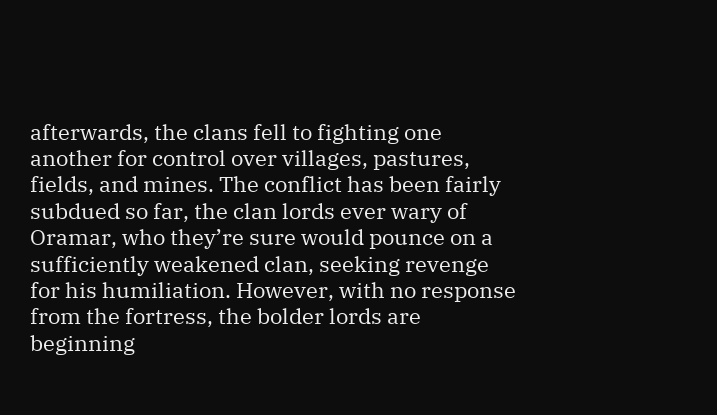afterwards, the clans fell to fighting one another for control over villages, pastures, fields, and mines. The conflict has been fairly subdued so far, the clan lords ever wary of Oramar, who they’re sure would pounce on a sufficiently weakened clan, seeking revenge for his humiliation. However, with no response from the fortress, the bolder lords are beginning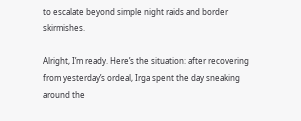to escalate beyond simple night raids and border skirmishes.

Alright, I’m ready. Here’s the situation: after recovering from yesterday’s ordeal, Irga spent the day sneaking around the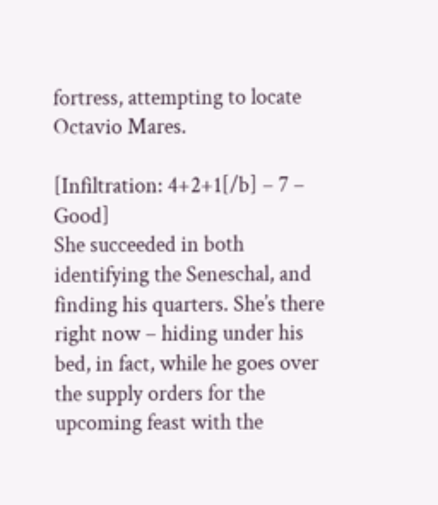fortress, attempting to locate Octavio Mares.

[Infiltration: 4+2+1[/b] – 7 – Good]
She succeeded in both identifying the Seneschal, and finding his quarters. She’s there right now – hiding under his bed, in fact, while he goes over the supply orders for the upcoming feast with the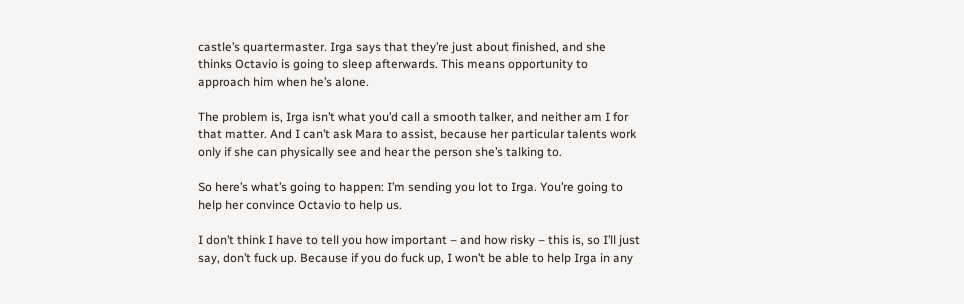castle’s quartermaster. Irga says that they’re just about finished, and she thinks Octavio is going to sleep afterwards. This means opportunity to approach him when he’s alone.

The problem is, Irga isn’t what you’d call a smooth talker, and neither am I for that matter. And I can’t ask Mara to assist, because her particular talents work only if she can physically see and hear the person she’s talking to.

So here’s what’s going to happen: I’m sending you lot to Irga. You’re going to help her convince Octavio to help us.

I don’t think I have to tell you how important – and how risky – this is, so I’ll just say, don’t fuck up. Because if you do fuck up, I won’t be able to help Irga in any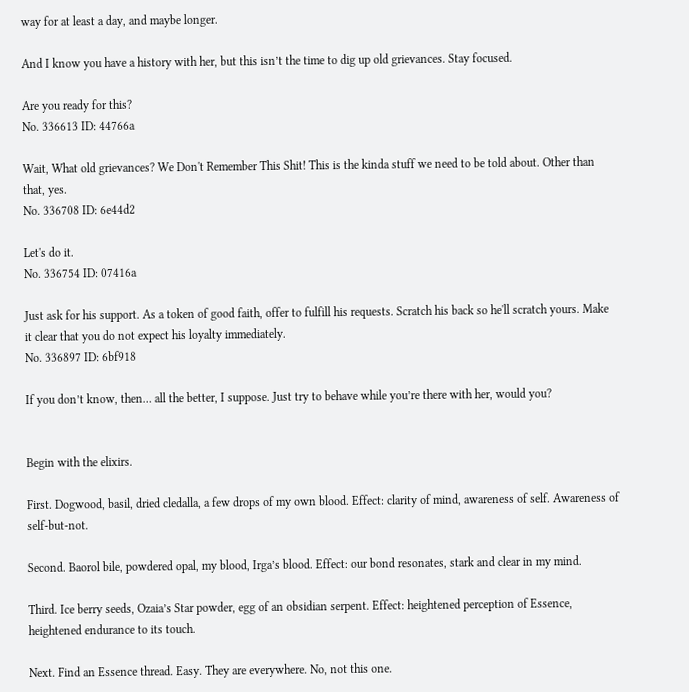way for at least a day, and maybe longer.

And I know you have a history with her, but this isn’t the time to dig up old grievances. Stay focused.

Are you ready for this?
No. 336613 ID: 44766a

Wait, What old grievances? We Don't Remember This Shit! This is the kinda stuff we need to be told about. Other than that, yes.
No. 336708 ID: 6e44d2

Let's do it.
No. 336754 ID: 07416a

Just ask for his support. As a token of good faith, offer to fulfill his requests. Scratch his back so he'll scratch yours. Make it clear that you do not expect his loyalty immediately.
No. 336897 ID: 6bf918

If you don’t know, then… all the better, I suppose. Just try to behave while you’re there with her, would you?


Begin with the elixirs.

First. Dogwood, basil, dried cledalla, a few drops of my own blood. Effect: clarity of mind, awareness of self. Awareness of self-but-not.

Second. Baorol bile, powdered opal, my blood, Irga’s blood. Effect: our bond resonates, stark and clear in my mind.

Third. Ice berry seeds, Ozaia’s Star powder, egg of an obsidian serpent. Effect: heightened perception of Essence, heightened endurance to its touch.

Next. Find an Essence thread. Easy. They are everywhere. No, not this one.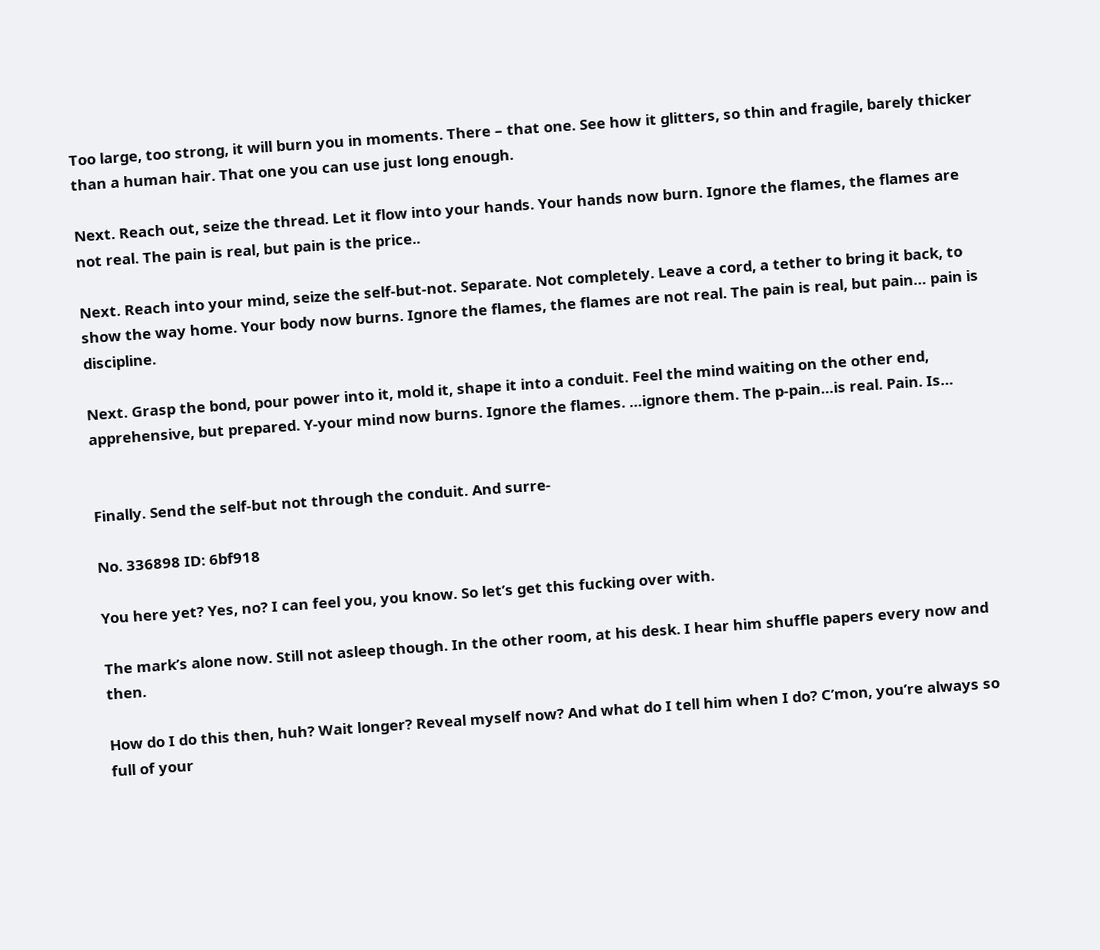Too large, too strong, it will burn you in moments. There – that one. See how it glitters, so thin and fragile, barely thicker than a human hair. That one you can use just long enough.

Next. Reach out, seize the thread. Let it flow into your hands. Your hands now burn. Ignore the flames, the flames are not real. The pain is real, but pain is the price..

Next. Reach into your mind, seize the self-but-not. Separate. Not completely. Leave a cord, a tether to bring it back, to show the way home. Your body now burns. Ignore the flames, the flames are not real. The pain is real, but pain… pain is discipline.

Next. Grasp the bond, pour power into it, mold it, shape it into a conduit. Feel the mind waiting on the other end, apprehensive, but prepared. Y-your mind now burns. Ignore the flames. …ignore them. The p-pain…is real. Pain. Is…


Finally. Send the self-but not through the conduit. And surre-

No. 336898 ID: 6bf918

You here yet? Yes, no? I can feel you, you know. So let’s get this fucking over with.

The mark’s alone now. Still not asleep though. In the other room, at his desk. I hear him shuffle papers every now and then.

How do I do this then, huh? Wait longer? Reveal myself now? And what do I tell him when I do? C’mon, you’re always so full of your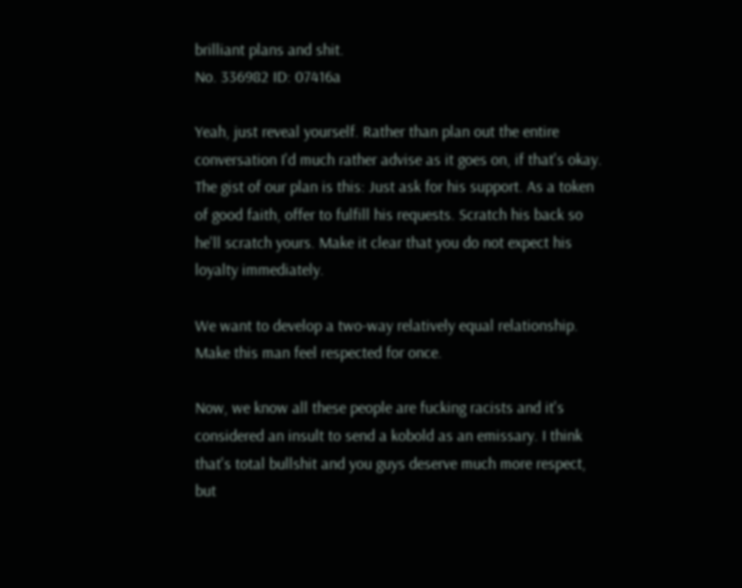brilliant plans and shit.
No. 336982 ID: 07416a

Yeah, just reveal yourself. Rather than plan out the entire conversation I'd much rather advise as it goes on, if that's okay. The gist of our plan is this: Just ask for his support. As a token of good faith, offer to fulfill his requests. Scratch his back so he'll scratch yours. Make it clear that you do not expect his loyalty immediately.

We want to develop a two-way relatively equal relationship. Make this man feel respected for once.

Now, we know all these people are fucking racists and it's considered an insult to send a kobold as an emissary. I think that's total bullshit and you guys deserve much more respect, but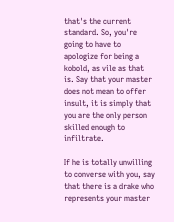that's the current standard. So, you're going to have to apologize for being a kobold, as vile as that is. Say that your master does not mean to offer insult, it is simply that you are the only person skilled enough to infiltrate.

If he is totally unwilling to converse with you, say that there is a drake who represents your master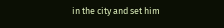in the city and set him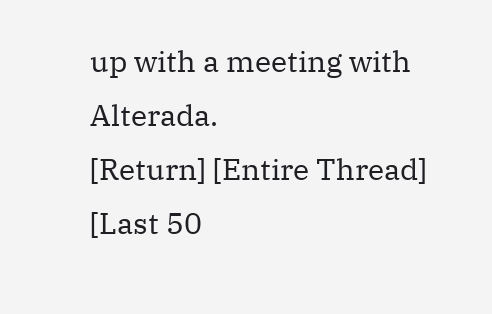up with a meeting with Alterada.
[Return] [Entire Thread] [Last 50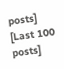posts] [Last 100 posts]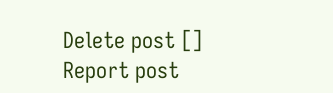Delete post []
Report post